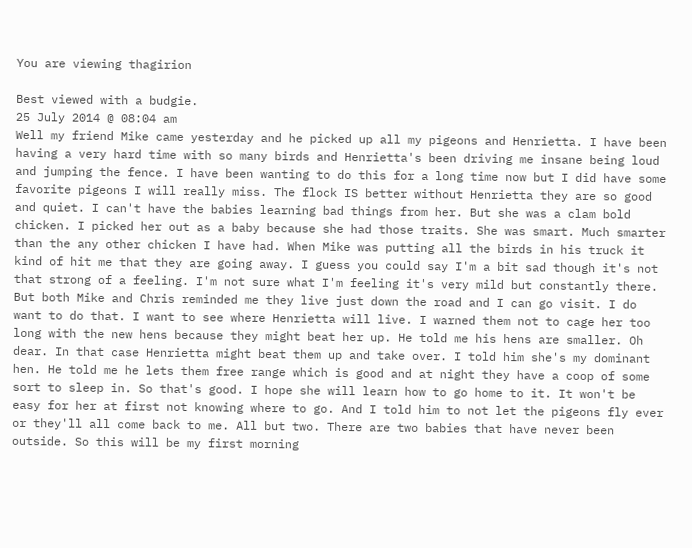You are viewing thagirion

Best viewed with a budgie.
25 July 2014 @ 08:04 am
Well my friend Mike came yesterday and he picked up all my pigeons and Henrietta. I have been having a very hard time with so many birds and Henrietta's been driving me insane being loud and jumping the fence. I have been wanting to do this for a long time now but I did have some favorite pigeons I will really miss. The flock IS better without Henrietta they are so good and quiet. I can't have the babies learning bad things from her. But she was a clam bold chicken. I picked her out as a baby because she had those traits. She was smart. Much smarter than the any other chicken I have had. When Mike was putting all the birds in his truck it kind of hit me that they are going away. I guess you could say I'm a bit sad though it's not that strong of a feeling. I'm not sure what I'm feeling it's very mild but constantly there. But both Mike and Chris reminded me they live just down the road and I can go visit. I do want to do that. I want to see where Henrietta will live. I warned them not to cage her too long with the new hens because they might beat her up. He told me his hens are smaller. Oh dear. In that case Henrietta might beat them up and take over. I told him she's my dominant hen. He told me he lets them free range which is good and at night they have a coop of some sort to sleep in. So that's good. I hope she will learn how to go home to it. It won't be easy for her at first not knowing where to go. And I told him to not let the pigeons fly ever or they'll all come back to me. All but two. There are two babies that have never been outside. So this will be my first morning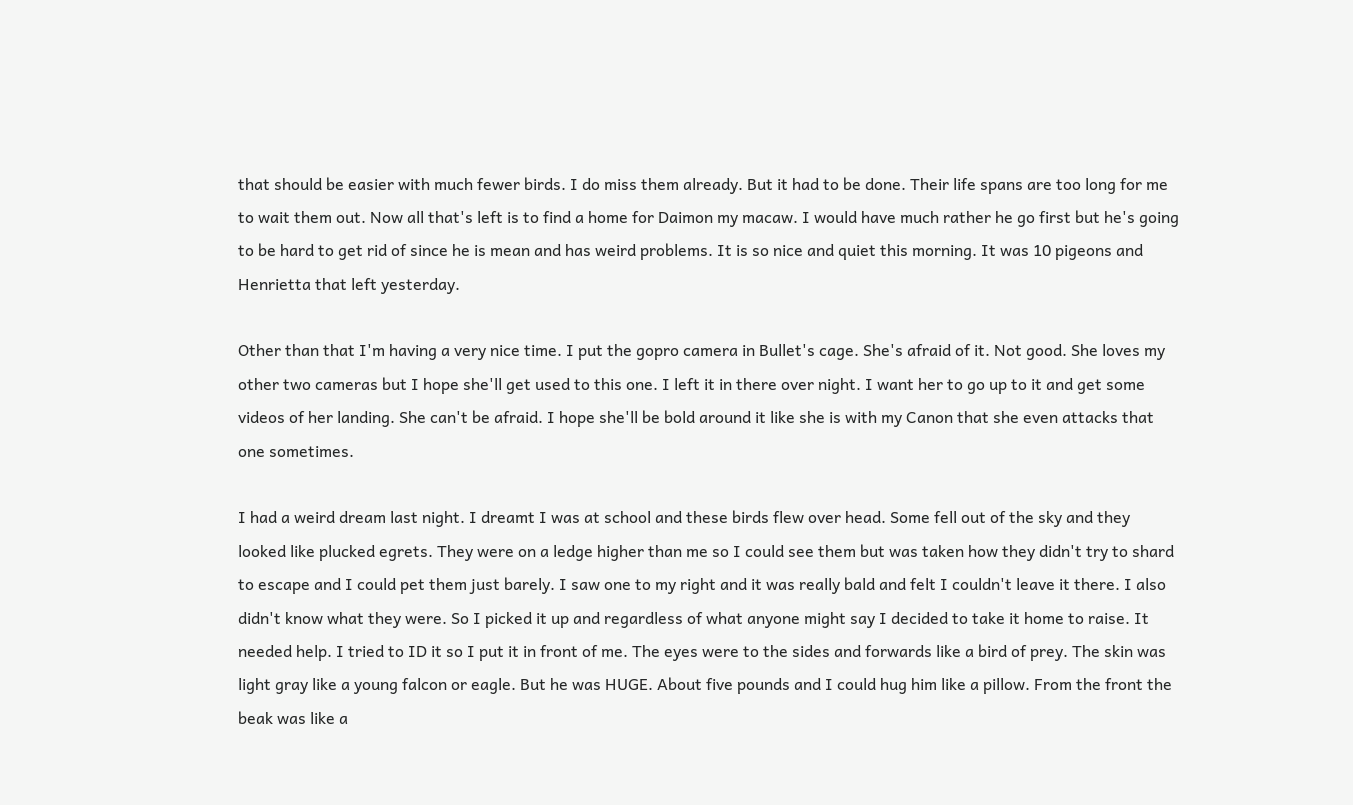that should be easier with much fewer birds. I do miss them already. But it had to be done. Their life spans are too long for me to wait them out. Now all that's left is to find a home for Daimon my macaw. I would have much rather he go first but he's going to be hard to get rid of since he is mean and has weird problems. It is so nice and quiet this morning. It was 10 pigeons and Henrietta that left yesterday.

Other than that I'm having a very nice time. I put the gopro camera in Bullet's cage. She's afraid of it. Not good. She loves my other two cameras but I hope she'll get used to this one. I left it in there over night. I want her to go up to it and get some videos of her landing. She can't be afraid. I hope she'll be bold around it like she is with my Canon that she even attacks that one sometimes.

I had a weird dream last night. I dreamt I was at school and these birds flew over head. Some fell out of the sky and they looked like plucked egrets. They were on a ledge higher than me so I could see them but was taken how they didn't try to shard to escape and I could pet them just barely. I saw one to my right and it was really bald and felt I couldn't leave it there. I also didn't know what they were. So I picked it up and regardless of what anyone might say I decided to take it home to raise. It needed help. I tried to ID it so I put it in front of me. The eyes were to the sides and forwards like a bird of prey. The skin was light gray like a young falcon or eagle. But he was HUGE. About five pounds and I could hug him like a pillow. From the front the beak was like a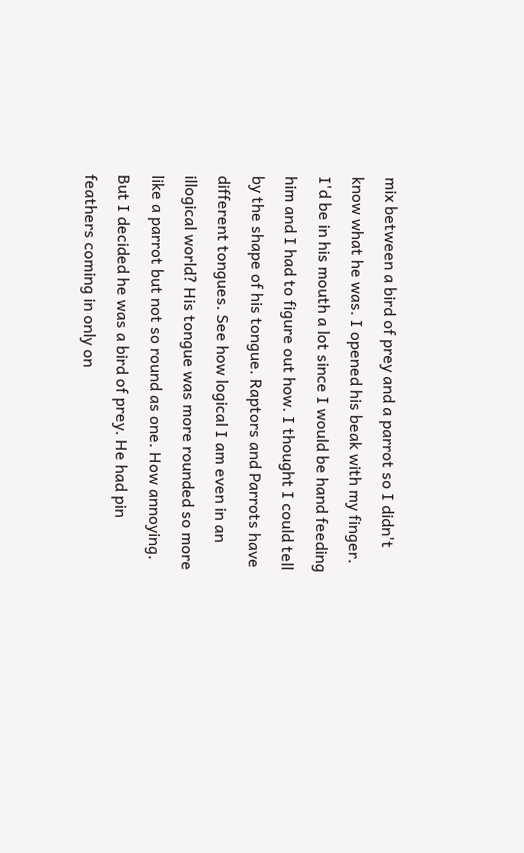mix between a bird of prey and a parrot so I didn't know what he was. I opened his beak with my finger. I'd be in his mouth a lot since I would be hand feeding him and I had to figure out how. I thought I could tell by the shape of his tongue. Raptors and Parrots have different tongues. See how logical I am even in an illogical world? His tongue was more rounded so more like a parrot but not so round as one. How annoying. But I decided he was a bird of prey. He had pin feathers coming in only on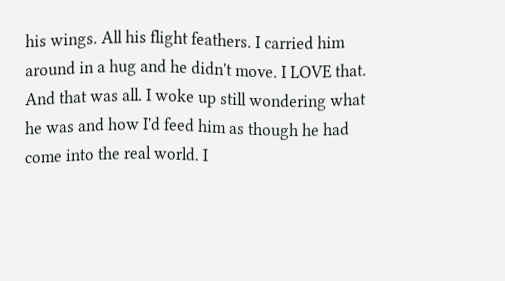his wings. All his flight feathers. I carried him around in a hug and he didn't move. I LOVE that. And that was all. I woke up still wondering what he was and how I'd feed him as though he had come into the real world. I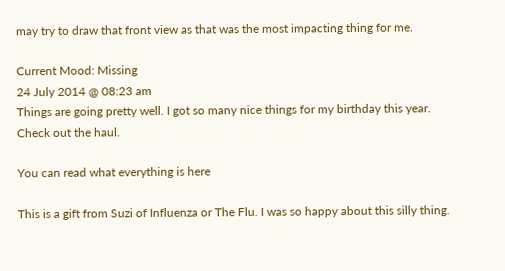may try to draw that front view as that was the most impacting thing for me.

Current Mood: Missing
24 July 2014 @ 08:23 am
Things are going pretty well. I got so many nice things for my birthday this year. Check out the haul.

You can read what everything is here

This is a gift from Suzi of Influenza or The Flu. I was so happy about this silly thing.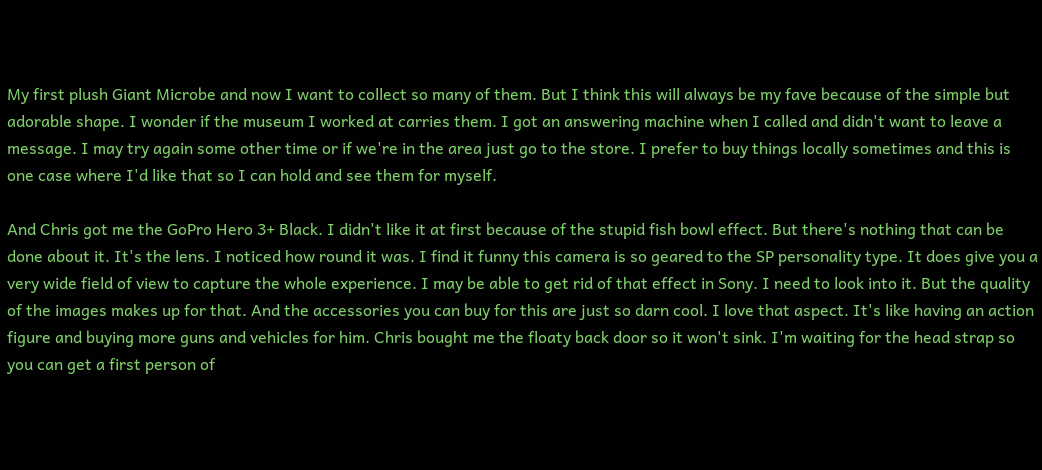My first plush Giant Microbe and now I want to collect so many of them. But I think this will always be my fave because of the simple but adorable shape. I wonder if the museum I worked at carries them. I got an answering machine when I called and didn't want to leave a message. I may try again some other time or if we're in the area just go to the store. I prefer to buy things locally sometimes and this is one case where I'd like that so I can hold and see them for myself.

And Chris got me the GoPro Hero 3+ Black. I didn't like it at first because of the stupid fish bowl effect. But there's nothing that can be done about it. It's the lens. I noticed how round it was. I find it funny this camera is so geared to the SP personality type. It does give you a very wide field of view to capture the whole experience. I may be able to get rid of that effect in Sony. I need to look into it. But the quality of the images makes up for that. And the accessories you can buy for this are just so darn cool. I love that aspect. It's like having an action figure and buying more guns and vehicles for him. Chris bought me the floaty back door so it won't sink. I'm waiting for the head strap so you can get a first person of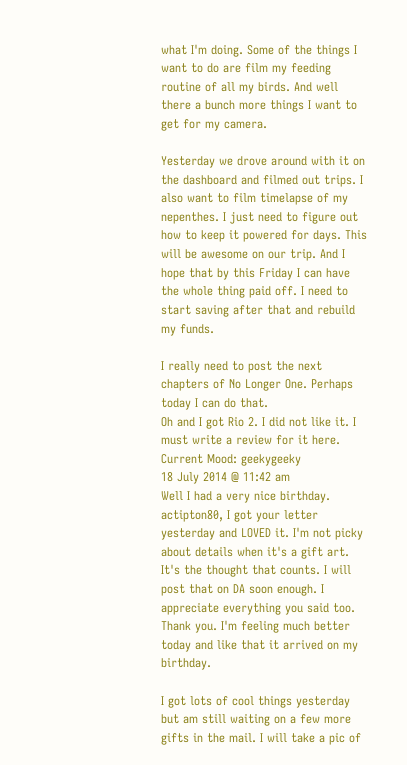what I'm doing. Some of the things I want to do are film my feeding routine of all my birds. And well there a bunch more things I want to get for my camera.

Yesterday we drove around with it on the dashboard and filmed out trips. I also want to film timelapse of my nepenthes. I just need to figure out how to keep it powered for days. This will be awesome on our trip. And I hope that by this Friday I can have the whole thing paid off. I need to start saving after that and rebuild my funds.

I really need to post the next chapters of No Longer One. Perhaps today I can do that.
Oh and I got Rio 2. I did not like it. I must write a review for it here.
Current Mood: geekygeeky
18 July 2014 @ 11:42 am
Well I had a very nice birthday. actipton80, I got your letter yesterday and LOVED it. I'm not picky about details when it's a gift art. It's the thought that counts. I will post that on DA soon enough. I appreciate everything you said too. Thank you. I'm feeling much better today and like that it arrived on my birthday.

I got lots of cool things yesterday but am still waiting on a few more gifts in the mail. I will take a pic of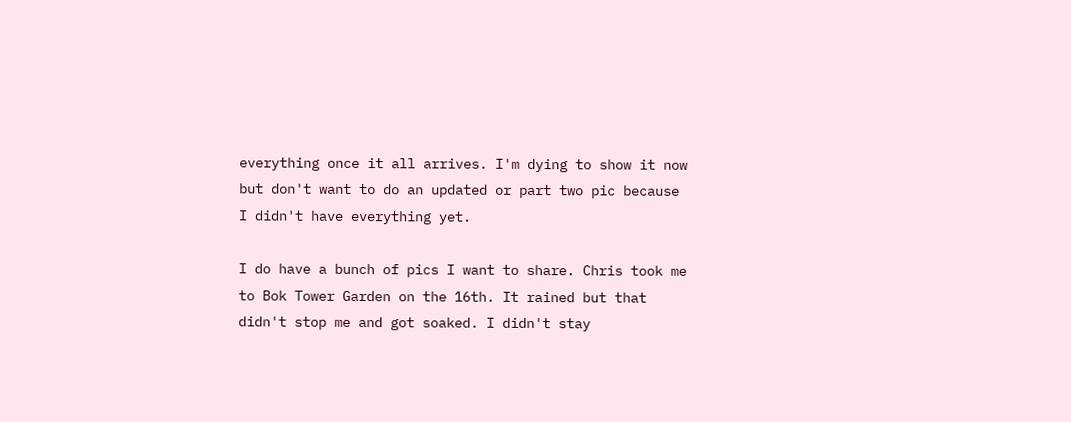everything once it all arrives. I'm dying to show it now but don't want to do an updated or part two pic because I didn't have everything yet.

I do have a bunch of pics I want to share. Chris took me to Bok Tower Garden on the 16th. It rained but that didn't stop me and got soaked. I didn't stay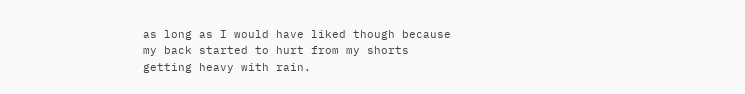as long as I would have liked though because my back started to hurt from my shorts getting heavy with rain.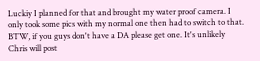Luckiy I planned for that and brought my water proof camera. I only took some pics with my normal one then had to switch to that. BTW, if you guys don't have a DA please get one. It's unlikely Chris will post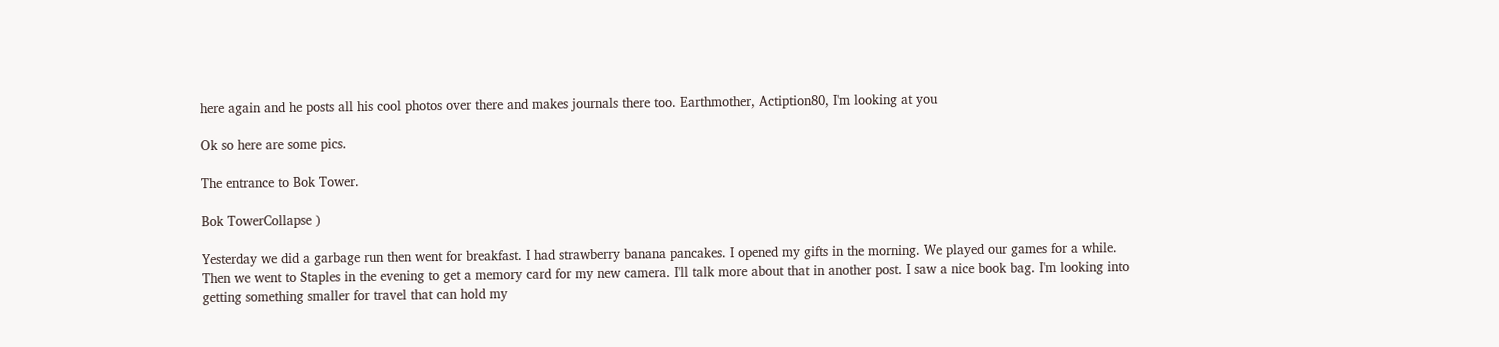here again and he posts all his cool photos over there and makes journals there too. Earthmother, Actiption80, I'm looking at you

Ok so here are some pics.

The entrance to Bok Tower.

Bok TowerCollapse )

Yesterday we did a garbage run then went for breakfast. I had strawberry banana pancakes. I opened my gifts in the morning. We played our games for a while. Then we went to Staples in the evening to get a memory card for my new camera. I'll talk more about that in another post. I saw a nice book bag. I'm looking into getting something smaller for travel that can hold my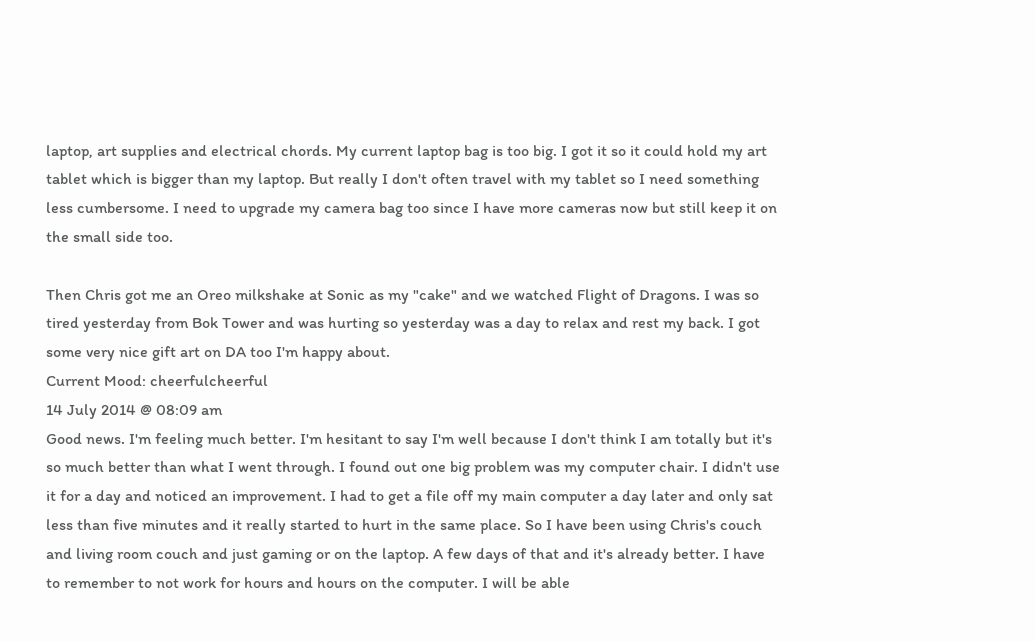laptop, art supplies and electrical chords. My current laptop bag is too big. I got it so it could hold my art tablet which is bigger than my laptop. But really I don't often travel with my tablet so I need something less cumbersome. I need to upgrade my camera bag too since I have more cameras now but still keep it on the small side too.

Then Chris got me an Oreo milkshake at Sonic as my "cake" and we watched Flight of Dragons. I was so tired yesterday from Bok Tower and was hurting so yesterday was a day to relax and rest my back. I got some very nice gift art on DA too I'm happy about.
Current Mood: cheerfulcheerful
14 July 2014 @ 08:09 am
Good news. I'm feeling much better. I'm hesitant to say I'm well because I don't think I am totally but it's so much better than what I went through. I found out one big problem was my computer chair. I didn't use it for a day and noticed an improvement. I had to get a file off my main computer a day later and only sat less than five minutes and it really started to hurt in the same place. So I have been using Chris's couch and living room couch and just gaming or on the laptop. A few days of that and it's already better. I have to remember to not work for hours and hours on the computer. I will be able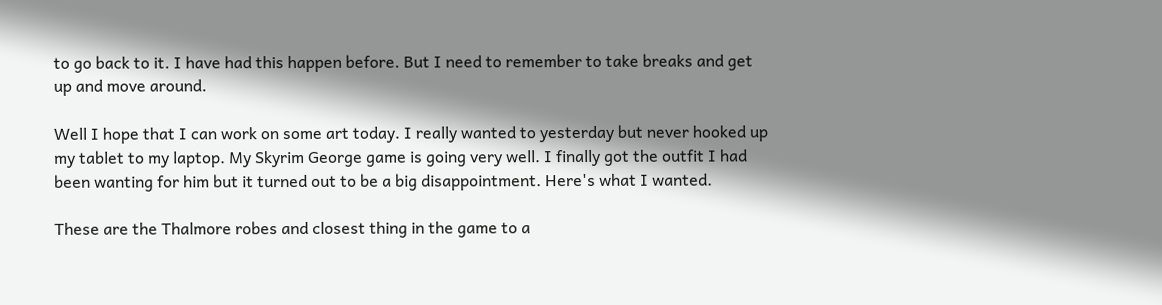to go back to it. I have had this happen before. But I need to remember to take breaks and get up and move around.

Well I hope that I can work on some art today. I really wanted to yesterday but never hooked up my tablet to my laptop. My Skyrim George game is going very well. I finally got the outfit I had been wanting for him but it turned out to be a big disappointment. Here's what I wanted.

These are the Thalmore robes and closest thing in the game to a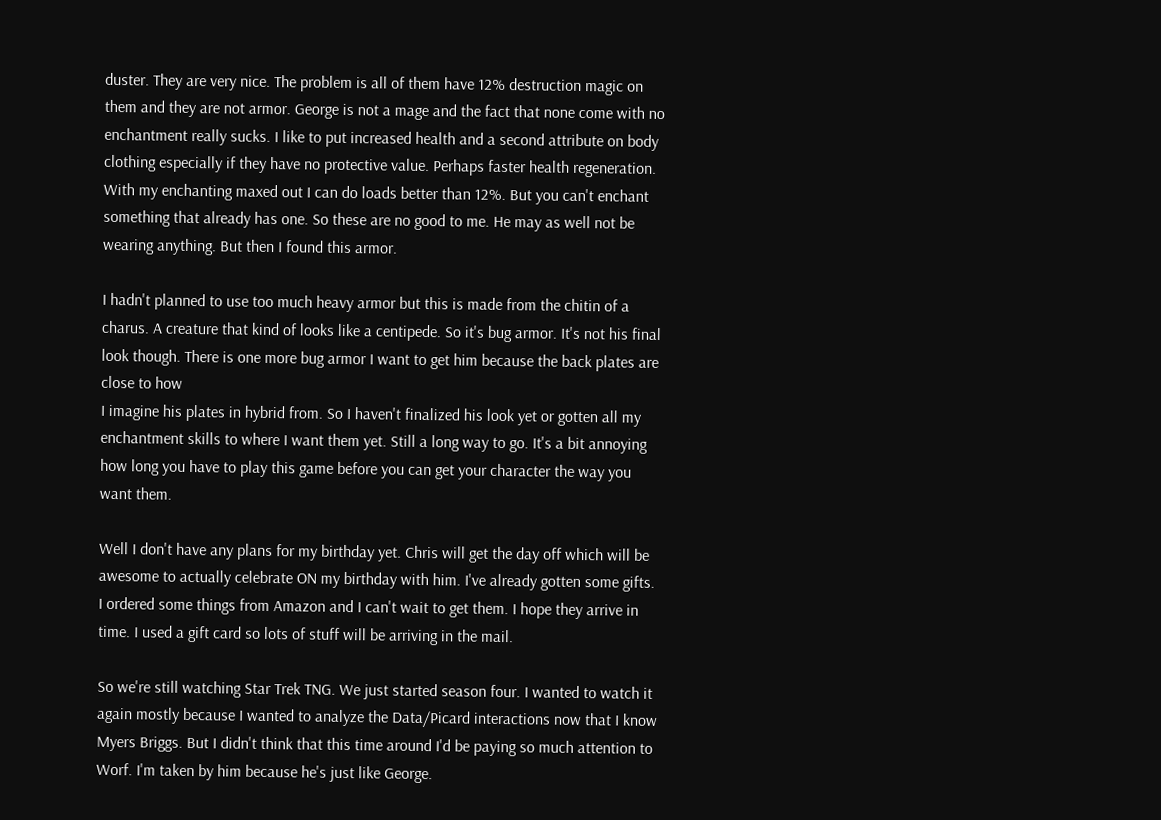duster. They are very nice. The problem is all of them have 12% destruction magic on them and they are not armor. George is not a mage and the fact that none come with no enchantment really sucks. I like to put increased health and a second attribute on body clothing especially if they have no protective value. Perhaps faster health regeneration. With my enchanting maxed out I can do loads better than 12%. But you can't enchant something that already has one. So these are no good to me. He may as well not be wearing anything. But then I found this armor.

I hadn't planned to use too much heavy armor but this is made from the chitin of a charus. A creature that kind of looks like a centipede. So it's bug armor. It's not his final look though. There is one more bug armor I want to get him because the back plates are close to how
I imagine his plates in hybrid from. So I haven't finalized his look yet or gotten all my enchantment skills to where I want them yet. Still a long way to go. It's a bit annoying how long you have to play this game before you can get your character the way you want them.

Well I don't have any plans for my birthday yet. Chris will get the day off which will be awesome to actually celebrate ON my birthday with him. I've already gotten some gifts. I ordered some things from Amazon and I can't wait to get them. I hope they arrive in time. I used a gift card so lots of stuff will be arriving in the mail.

So we're still watching Star Trek TNG. We just started season four. I wanted to watch it again mostly because I wanted to analyze the Data/Picard interactions now that I know Myers Briggs. But I didn't think that this time around I'd be paying so much attention to Worf. I'm taken by him because he's just like George.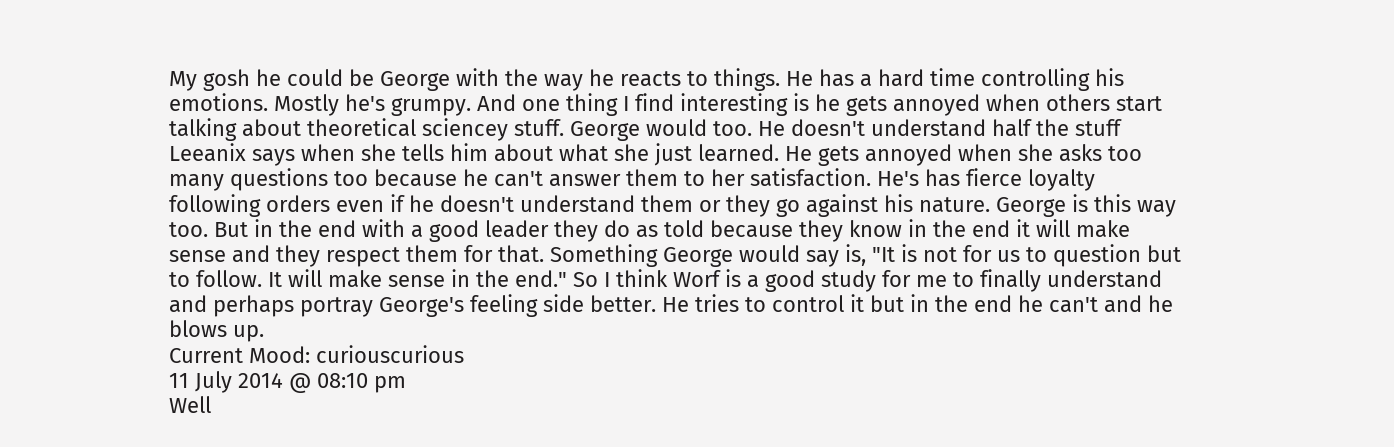My gosh he could be George with the way he reacts to things. He has a hard time controlling his emotions. Mostly he's grumpy. And one thing I find interesting is he gets annoyed when others start talking about theoretical sciencey stuff. George would too. He doesn't understand half the stuff Leeanix says when she tells him about what she just learned. He gets annoyed when she asks too many questions too because he can't answer them to her satisfaction. He's has fierce loyalty following orders even if he doesn't understand them or they go against his nature. George is this way too. But in the end with a good leader they do as told because they know in the end it will make sense and they respect them for that. Something George would say is, "It is not for us to question but to follow. It will make sense in the end." So I think Worf is a good study for me to finally understand and perhaps portray George's feeling side better. He tries to control it but in the end he can't and he blows up.
Current Mood: curiouscurious
11 July 2014 @ 08:10 pm
Well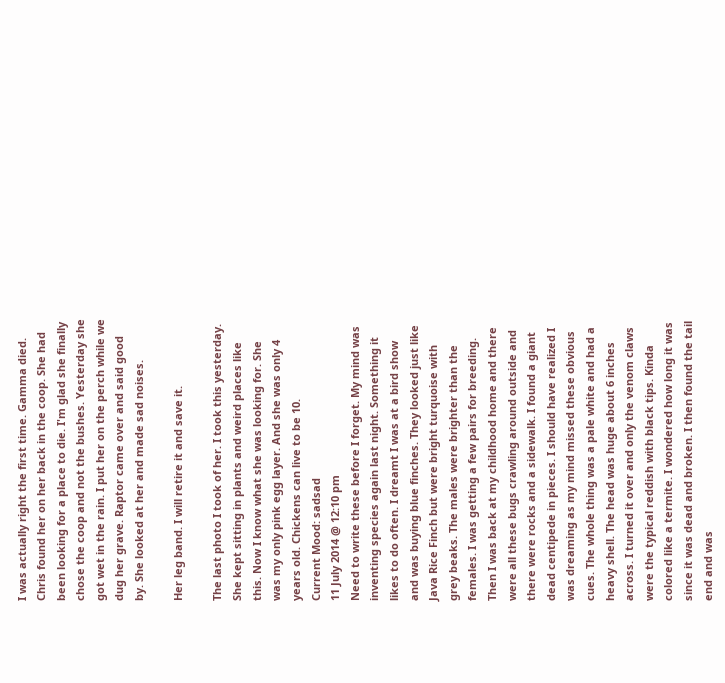I was actually right the first time. Gamma died. Chris found her on her back in the coop. She had been looking for a place to die. I'm glad she finally chose the coop and not the bushes. Yesterday she got wet in the rain. I put her on the perch while we dug her grave. Raptor came over and said good by. She looked at her and made sad noises.

Her leg band. I will retire it and save it.

The last photo I took of her. I took this yesterday. She kept sitting in plants and weird places like this. Now I know what she was looking for. She was my only pink egg layer. And she was only 4 years old. Chickens can live to be 10.
Current Mood: sadsad
11 July 2014 @ 12:10 pm
Need to write these before I forget. My mind was inventing species again last night. Something it likes to do often. I dreamt I was at a bird show and was buying blue finches. They looked just like Java Rice Finch but were bright turquoise with grey beaks. The males were brighter than the females. I was getting a few pairs for breeding. Then I was back at my childhood home and there were all these bugs crawling around outside and there were rocks and a sidewalk. I found a giant dead centipede in pieces. I should have realized I was dreaming as my mind missed these obvious cues. The whole thing was a pale white and had a heavy shell. The head was huge about 6 inches across. I turned it over and only the venom claws were the typical reddish with black tips. Kinda colored like a termite. I wondered how long it was since it was dead and broken. I then found the tail end and was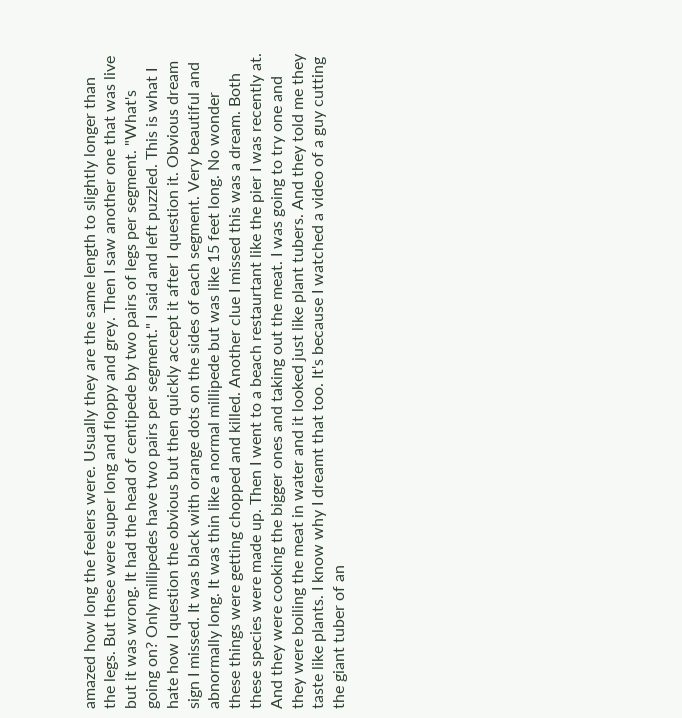amazed how long the feelers were. Usually they are the same length to slightly longer than the legs. But these were super long and floppy and grey. Then I saw another one that was live but it was wrong. It had the head of centipede by two pairs of legs per segment. "What's going on? Only millipedes have two pairs per segment." I said and left puzzled. This is what I hate how I question the obvious but then quickly accept it after I question it. Obvious dream sign I missed. It was black with orange dots on the sides of each segment. Very beautiful and abnormally long. It was thin like a normal millipede but was like 15 feet long. No wonder these things were getting chopped and killed. Another clue I missed this was a dream. Both these species were made up. Then I went to a beach restaurtant like the pier I was recently at. And they were cooking the bigger ones and taking out the meat. I was going to try one and they were boiling the meat in water and it looked just like plant tubers. And they told me they taste like plants. I know why I dreamt that too. It's because I watched a video of a guy cutting the giant tuber of an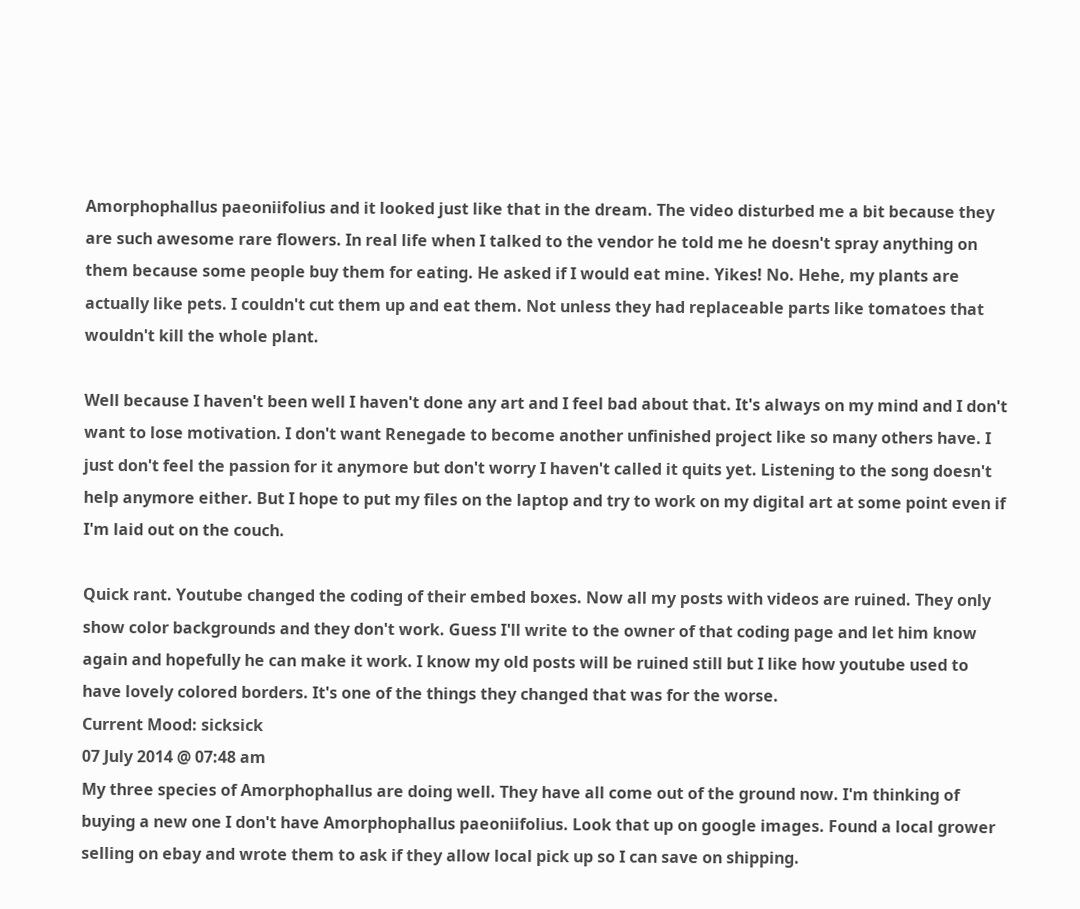Amorphophallus paeoniifolius and it looked just like that in the dream. The video disturbed me a bit because they are such awesome rare flowers. In real life when I talked to the vendor he told me he doesn't spray anything on them because some people buy them for eating. He asked if I would eat mine. Yikes! No. Hehe, my plants are actually like pets. I couldn't cut them up and eat them. Not unless they had replaceable parts like tomatoes that wouldn't kill the whole plant.

Well because I haven't been well I haven't done any art and I feel bad about that. It's always on my mind and I don't want to lose motivation. I don't want Renegade to become another unfinished project like so many others have. I just don't feel the passion for it anymore but don't worry I haven't called it quits yet. Listening to the song doesn't help anymore either. But I hope to put my files on the laptop and try to work on my digital art at some point even if I'm laid out on the couch.

Quick rant. Youtube changed the coding of their embed boxes. Now all my posts with videos are ruined. They only show color backgrounds and they don't work. Guess I'll write to the owner of that coding page and let him know again and hopefully he can make it work. I know my old posts will be ruined still but I like how youtube used to have lovely colored borders. It's one of the things they changed that was for the worse.
Current Mood: sicksick
07 July 2014 @ 07:48 am
My three species of Amorphophallus are doing well. They have all come out of the ground now. I'm thinking of buying a new one I don't have Amorphophallus paeoniifolius. Look that up on google images. Found a local grower selling on ebay and wrote them to ask if they allow local pick up so I can save on shipping.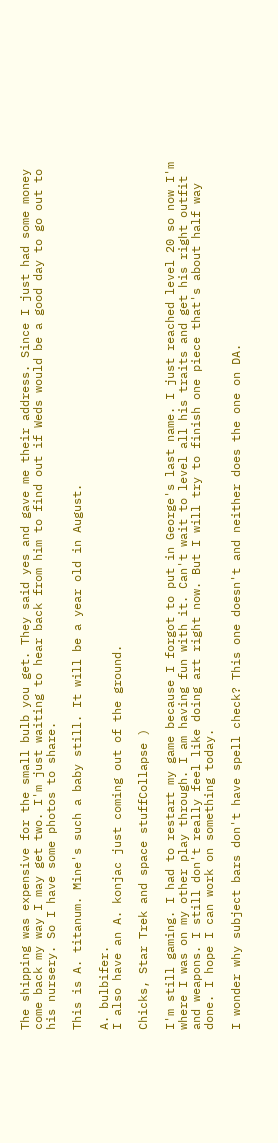The shipping was expensive for the small bulb you get. They said yes and gave me their address. Since I just had some money come back my way I may get two. I'm just waiting to hear back from him to find out if Weds would be a good day to go out to his nursery. So I have some photos to share.

This is A. titanum. Mine's such a baby still. It will be a year old in August.

A. bulbifer.
I also have an A. konjac just coming out of the ground.

Chicks, Star Trek and space stuffCollapse )

I'm still gaming. I had to restart my game because I forgot to put in George's last name. I just reached level 20 so now I'm where I was on my other play through. I am having fun with it. Can't wait to level all his traits and get his right outfit and weapons. I still don't really feel like doing art right now. But I will try to finish one piece that's about half way done. I hope I can work on something today.

I wonder why subject bars don't have spell check? This one doesn't and neither does the one on DA.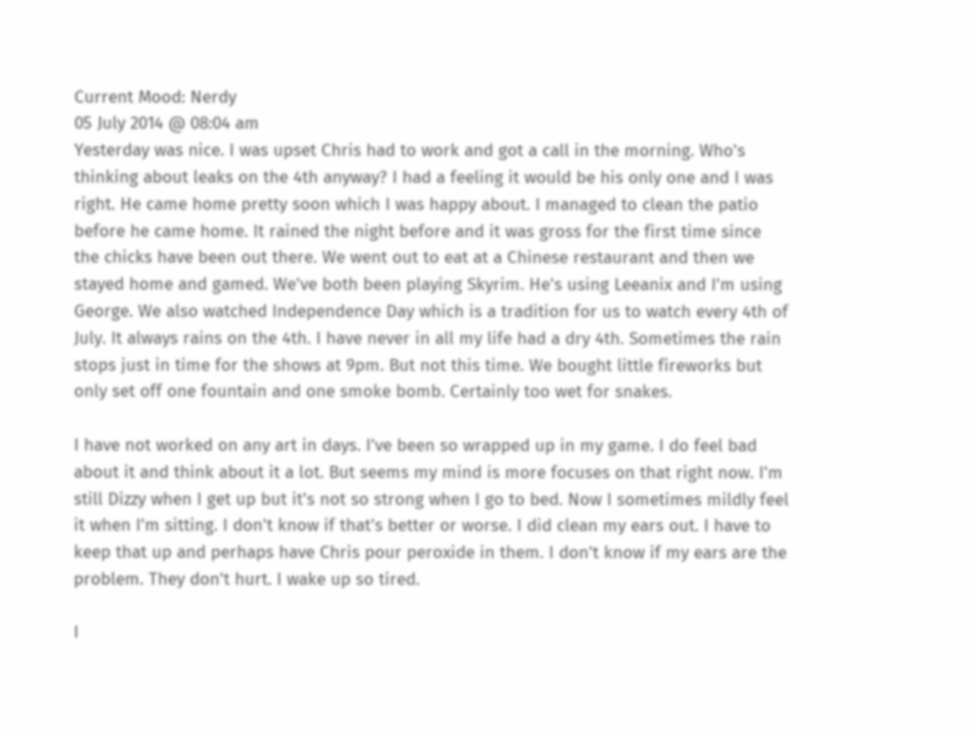Current Mood: Nerdy
05 July 2014 @ 08:04 am
Yesterday was nice. I was upset Chris had to work and got a call in the morning. Who's thinking about leaks on the 4th anyway? I had a feeling it would be his only one and I was right. He came home pretty soon which I was happy about. I managed to clean the patio before he came home. It rained the night before and it was gross for the first time since the chicks have been out there. We went out to eat at a Chinese restaurant and then we stayed home and gamed. We've both been playing Skyrim. He's using Leeanix and I'm using George. We also watched Independence Day which is a tradition for us to watch every 4th of July. It always rains on the 4th. I have never in all my life had a dry 4th. Sometimes the rain stops just in time for the shows at 9pm. But not this time. We bought little fireworks but only set off one fountain and one smoke bomb. Certainly too wet for snakes.

I have not worked on any art in days. I've been so wrapped up in my game. I do feel bad about it and think about it a lot. But seems my mind is more focuses on that right now. I'm still Dizzy when I get up but it's not so strong when I go to bed. Now I sometimes mildly feel it when I'm sitting. I don't know if that's better or worse. I did clean my ears out. I have to keep that up and perhaps have Chris pour peroxide in them. I don't know if my ears are the problem. They don't hurt. I wake up so tired.

I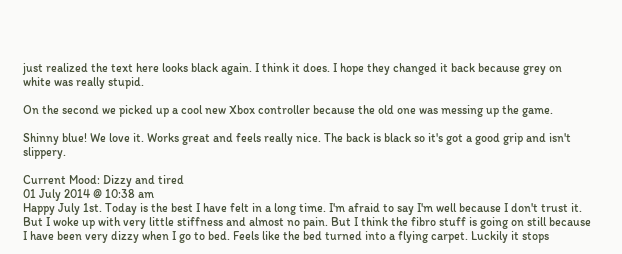just realized the text here looks black again. I think it does. I hope they changed it back because grey on white was really stupid.

On the second we picked up a cool new Xbox controller because the old one was messing up the game.

Shinny blue! We love it. Works great and feels really nice. The back is black so it's got a good grip and isn't slippery.

Current Mood: Dizzy and tired
01 July 2014 @ 10:38 am
Happy July 1st. Today is the best I have felt in a long time. I'm afraid to say I'm well because I don't trust it. But I woke up with very little stiffness and almost no pain. But I think the fibro stuff is going on still because I have been very dizzy when I go to bed. Feels like the bed turned into a flying carpet. Luckily it stops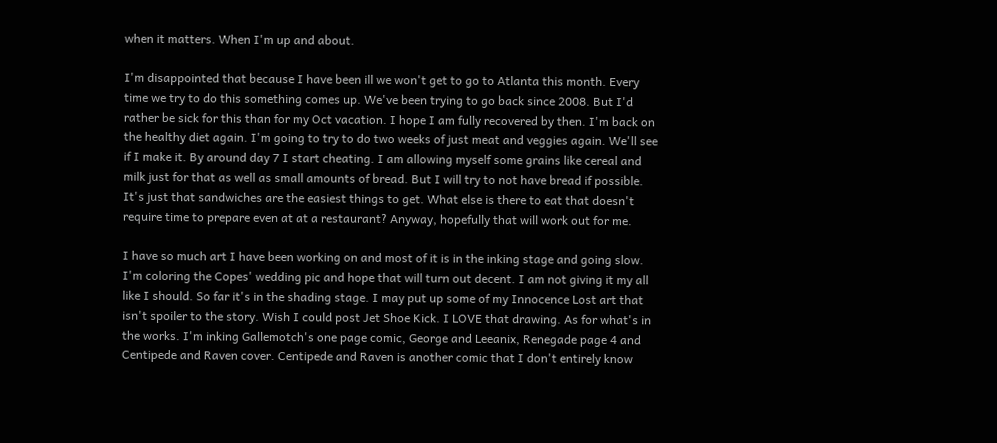when it matters. When I'm up and about.

I'm disappointed that because I have been ill we won't get to go to Atlanta this month. Every time we try to do this something comes up. We've been trying to go back since 2008. But I'd rather be sick for this than for my Oct vacation. I hope I am fully recovered by then. I'm back on the healthy diet again. I'm going to try to do two weeks of just meat and veggies again. We'll see if I make it. By around day 7 I start cheating. I am allowing myself some grains like cereal and milk just for that as well as small amounts of bread. But I will try to not have bread if possible. It's just that sandwiches are the easiest things to get. What else is there to eat that doesn't require time to prepare even at at a restaurant? Anyway, hopefully that will work out for me.

I have so much art I have been working on and most of it is in the inking stage and going slow. I'm coloring the Copes' wedding pic and hope that will turn out decent. I am not giving it my all like I should. So far it's in the shading stage. I may put up some of my Innocence Lost art that isn't spoiler to the story. Wish I could post Jet Shoe Kick. I LOVE that drawing. As for what's in the works. I'm inking Gallemotch's one page comic, George and Leeanix, Renegade page 4 and Centipede and Raven cover. Centipede and Raven is another comic that I don't entirely know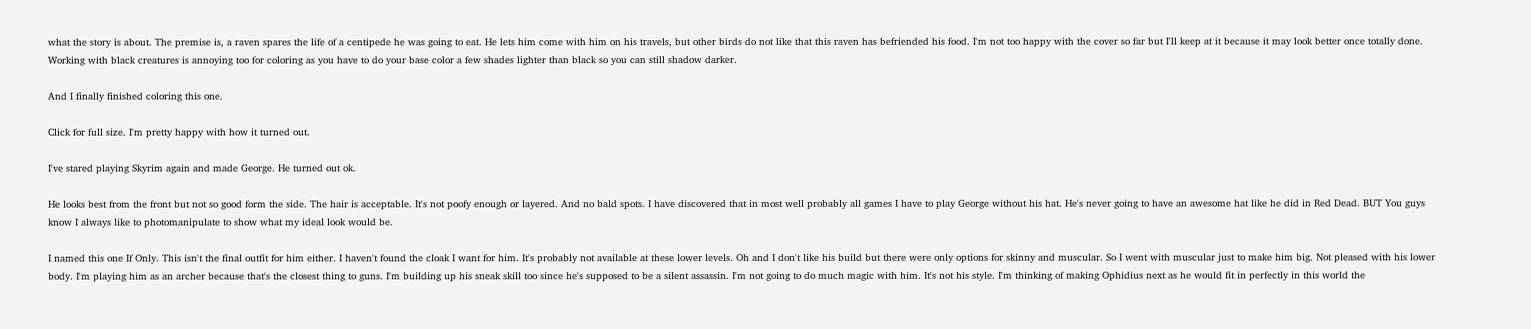what the story is about. The premise is, a raven spares the life of a centipede he was going to eat. He lets him come with him on his travels, but other birds do not like that this raven has befriended his food. I'm not too happy with the cover so far but I'll keep at it because it may look better once totally done. Working with black creatures is annoying too for coloring as you have to do your base color a few shades lighter than black so you can still shadow darker.

And I finally finished coloring this one.

Click for full size. I'm pretty happy with how it turned out.

I've stared playing Skyrim again and made George. He turned out ok.

He looks best from the front but not so good form the side. The hair is acceptable. It's not poofy enough or layered. And no bald spots. I have discovered that in most well probably all games I have to play George without his hat. He's never going to have an awesome hat like he did in Red Dead. BUT You guys know I always like to photomanipulate to show what my ideal look would be.

I named this one If Only. This isn't the final outfit for him either. I haven't found the cloak I want for him. It's probably not available at these lower levels. Oh and I don't like his build but there were only options for skinny and muscular. So I went with muscular just to make him big. Not pleased with his lower body. I'm playing him as an archer because that's the closest thing to guns. I'm building up his sneak skill too since he's supposed to be a silent assassin. I'm not going to do much magic with him. It's not his style. I'm thinking of making Ophidius next as he would fit in perfectly in this world the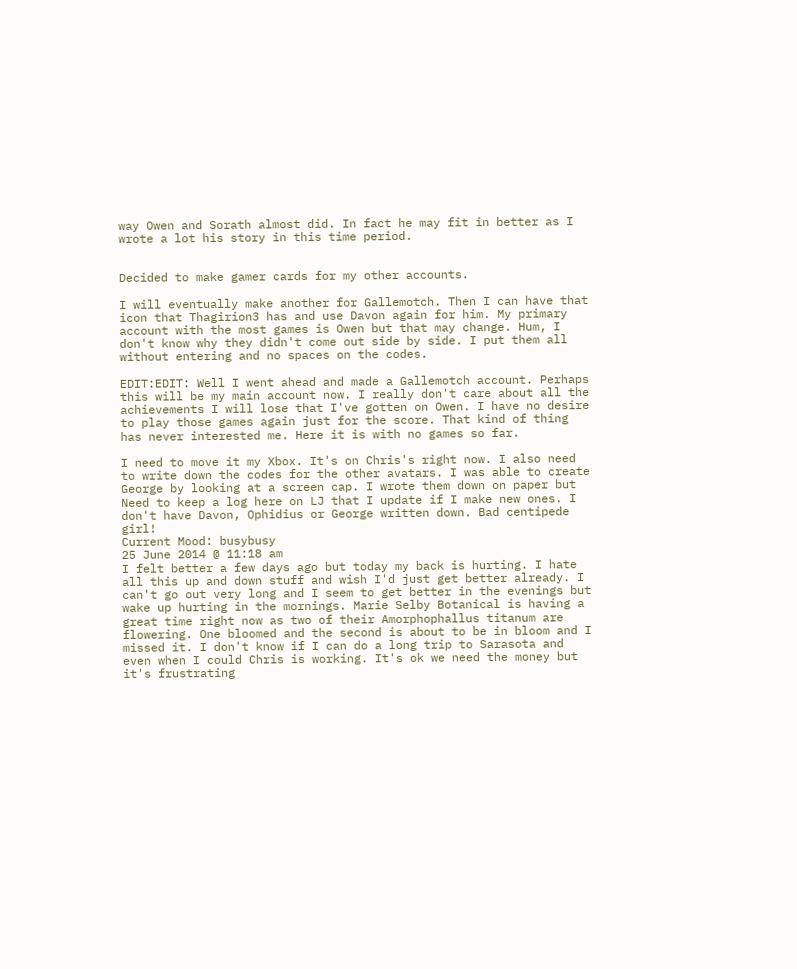way Owen and Sorath almost did. In fact he may fit in better as I wrote a lot his story in this time period.


Decided to make gamer cards for my other accounts.

I will eventually make another for Gallemotch. Then I can have that icon that Thagirion3 has and use Davon again for him. My primary account with the most games is Owen but that may change. Hum, I don't know why they didn't come out side by side. I put them all without entering and no spaces on the codes.

EDIT:EDIT: Well I went ahead and made a Gallemotch account. Perhaps this will be my main account now. I really don't care about all the achievements I will lose that I've gotten on Owen. I have no desire to play those games again just for the score. That kind of thing has never interested me. Here it is with no games so far.

I need to move it my Xbox. It's on Chris's right now. I also need to write down the codes for the other avatars. I was able to create George by looking at a screen cap. I wrote them down on paper but Need to keep a log here on LJ that I update if I make new ones. I don't have Davon, Ophidius or George written down. Bad centipede girl!
Current Mood: busybusy
25 June 2014 @ 11:18 am
I felt better a few days ago but today my back is hurting. I hate all this up and down stuff and wish I'd just get better already. I can't go out very long and I seem to get better in the evenings but wake up hurting in the mornings. Marie Selby Botanical is having a great time right now as two of their Amorphophallus titanum are flowering. One bloomed and the second is about to be in bloom and I missed it. I don't know if I can do a long trip to Sarasota and even when I could Chris is working. It's ok we need the money but it's frustrating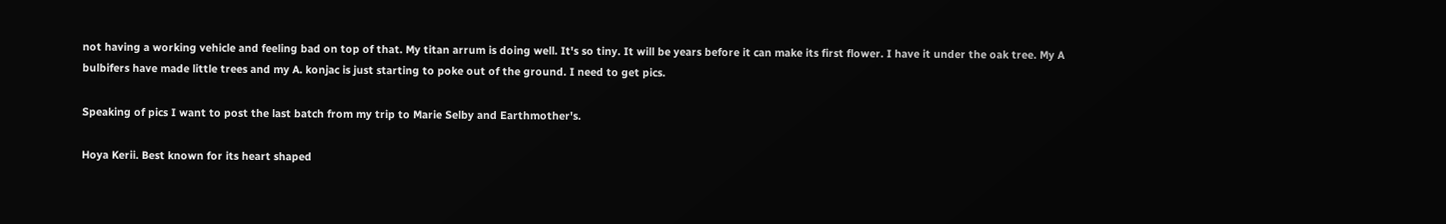not having a working vehicle and feeling bad on top of that. My titan arrum is doing well. It's so tiny. It will be years before it can make its first flower. I have it under the oak tree. My A bulbifers have made little trees and my A. konjac is just starting to poke out of the ground. I need to get pics.

Speaking of pics I want to post the last batch from my trip to Marie Selby and Earthmother's.

Hoya Kerii. Best known for its heart shaped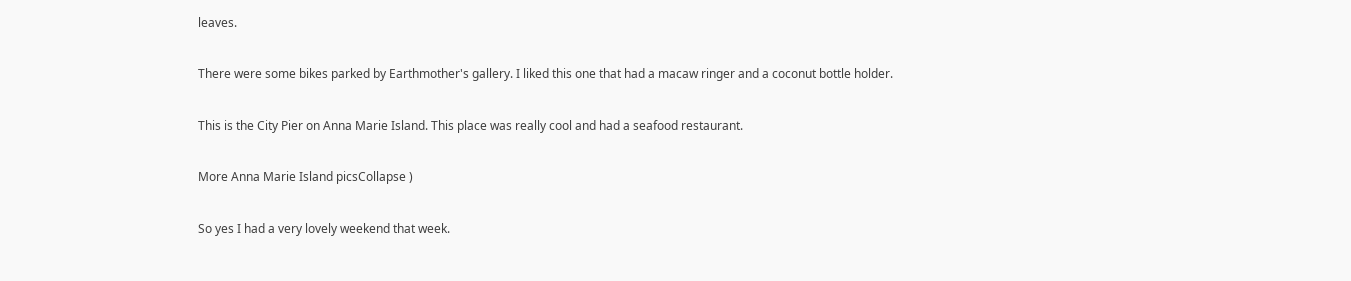leaves.

There were some bikes parked by Earthmother's gallery. I liked this one that had a macaw ringer and a coconut bottle holder.

This is the City Pier on Anna Marie Island. This place was really cool and had a seafood restaurant.

More Anna Marie Island picsCollapse )

So yes I had a very lovely weekend that week.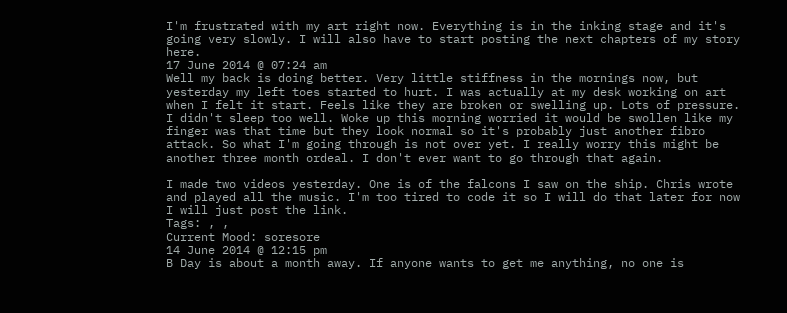I'm frustrated with my art right now. Everything is in the inking stage and it's going very slowly. I will also have to start posting the next chapters of my story here.
17 June 2014 @ 07:24 am
Well my back is doing better. Very little stiffness in the mornings now, but yesterday my left toes started to hurt. I was actually at my desk working on art when I felt it start. Feels like they are broken or swelling up. Lots of pressure. I didn't sleep too well. Woke up this morning worried it would be swollen like my finger was that time but they look normal so it's probably just another fibro attack. So what I'm going through is not over yet. I really worry this might be another three month ordeal. I don't ever want to go through that again.

I made two videos yesterday. One is of the falcons I saw on the ship. Chris wrote and played all the music. I'm too tired to code it so I will do that later for now I will just post the link.
Tags: , ,
Current Mood: soresore
14 June 2014 @ 12:15 pm
B Day is about a month away. If anyone wants to get me anything, no one is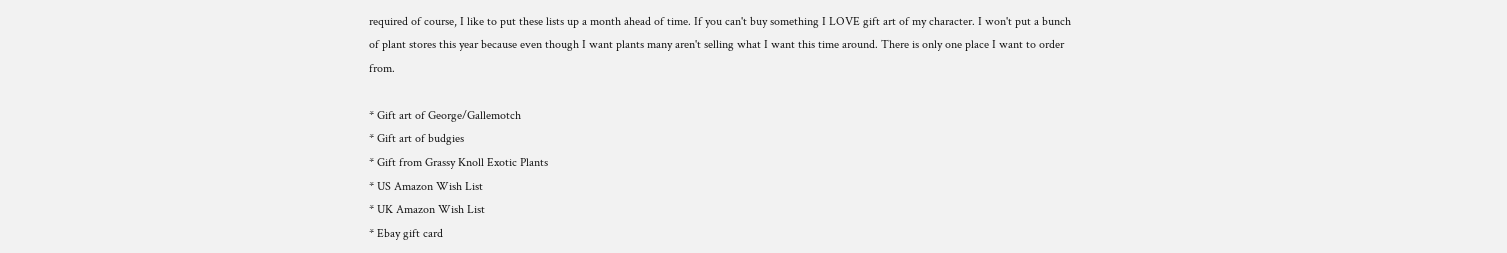required of course, I like to put these lists up a month ahead of time. If you can't buy something I LOVE gift art of my character. I won't put a bunch of plant stores this year because even though I want plants many aren't selling what I want this time around. There is only one place I want to order from.

* Gift art of George/Gallemotch
* Gift art of budgies
* Gift from Grassy Knoll Exotic Plants
* US Amazon Wish List
* UK Amazon Wish List
* Ebay gift card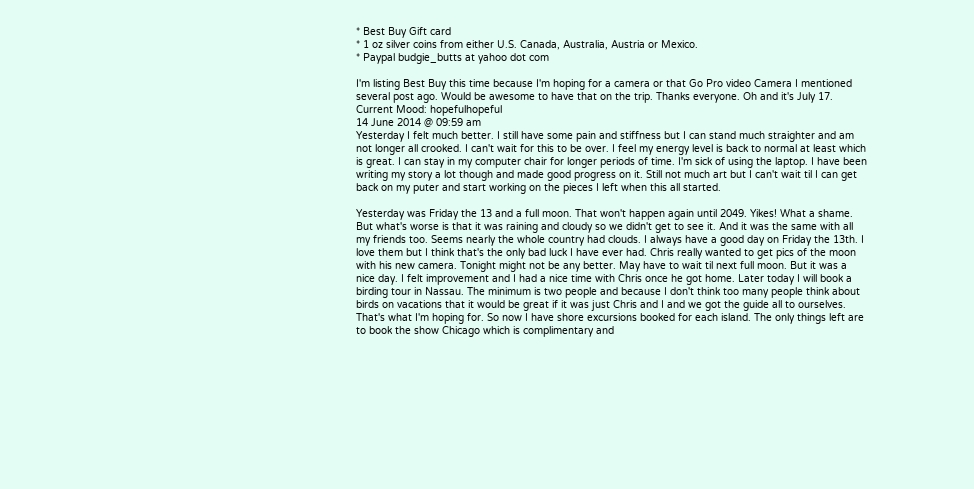* Best Buy Gift card
* 1 oz silver coins from either U.S. Canada, Australia, Austria or Mexico.
* Paypal budgie_butts at yahoo dot com

I'm listing Best Buy this time because I'm hoping for a camera or that Go Pro video Camera I mentioned several post ago. Would be awesome to have that on the trip. Thanks everyone. Oh and it's July 17.
Current Mood: hopefulhopeful
14 June 2014 @ 09:59 am
Yesterday I felt much better. I still have some pain and stiffness but I can stand much straighter and am not longer all crooked. I can't wait for this to be over. I feel my energy level is back to normal at least which is great. I can stay in my computer chair for longer periods of time. I'm sick of using the laptop. I have been writing my story a lot though and made good progress on it. Still not much art but I can't wait til I can get back on my puter and start working on the pieces I left when this all started.

Yesterday was Friday the 13 and a full moon. That won't happen again until 2049. Yikes! What a shame. But what's worse is that it was raining and cloudy so we didn't get to see it. And it was the same with all my friends too. Seems nearly the whole country had clouds. I always have a good day on Friday the 13th. I love them but I think that's the only bad luck I have ever had. Chris really wanted to get pics of the moon with his new camera. Tonight might not be any better. May have to wait til next full moon. But it was a nice day. I felt improvement and I had a nice time with Chris once he got home. Later today I will book a birding tour in Nassau. The minimum is two people and because I don't think too many people think about birds on vacations that it would be great if it was just Chris and I and we got the guide all to ourselves. That's what I'm hoping for. So now I have shore excursions booked for each island. The only things left are to book the show Chicago which is complimentary and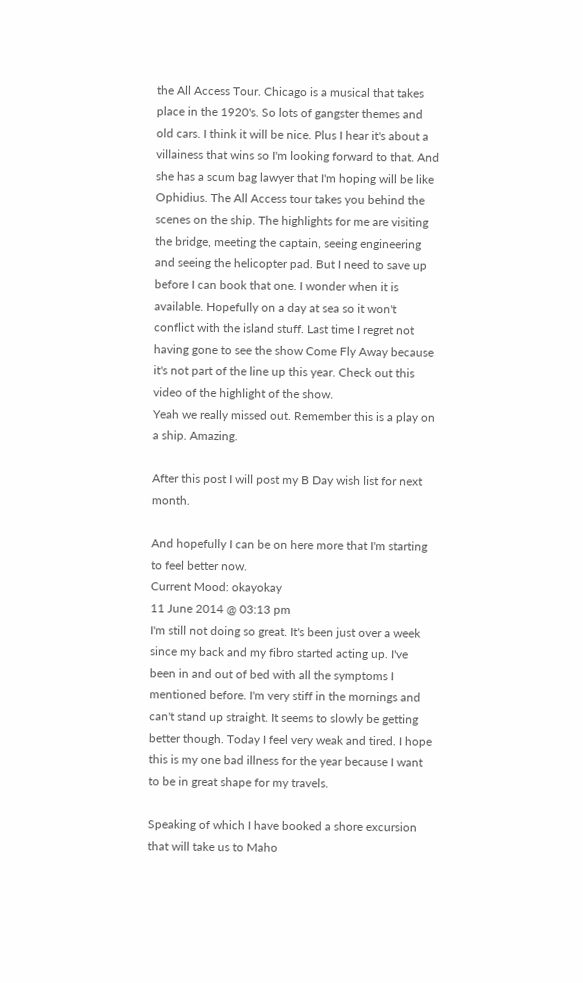the All Access Tour. Chicago is a musical that takes place in the 1920's. So lots of gangster themes and old cars. I think it will be nice. Plus I hear it's about a villainess that wins so I'm looking forward to that. And she has a scum bag lawyer that I'm hoping will be like Ophidius. The All Access tour takes you behind the scenes on the ship. The highlights for me are visiting the bridge, meeting the captain, seeing engineering and seeing the helicopter pad. But I need to save up before I can book that one. I wonder when it is available. Hopefully on a day at sea so it won't conflict with the island stuff. Last time I regret not having gone to see the show Come Fly Away because it's not part of the line up this year. Check out this video of the highlight of the show.
Yeah we really missed out. Remember this is a play on a ship. Amazing.

After this post I will post my B Day wish list for next month.

And hopefully I can be on here more that I'm starting to feel better now.
Current Mood: okayokay
11 June 2014 @ 03:13 pm
I'm still not doing so great. It's been just over a week since my back and my fibro started acting up. I've been in and out of bed with all the symptoms I mentioned before. I'm very stiff in the mornings and can't stand up straight. It seems to slowly be getting better though. Today I feel very weak and tired. I hope this is my one bad illness for the year because I want to be in great shape for my travels.

Speaking of which I have booked a shore excursion that will take us to Maho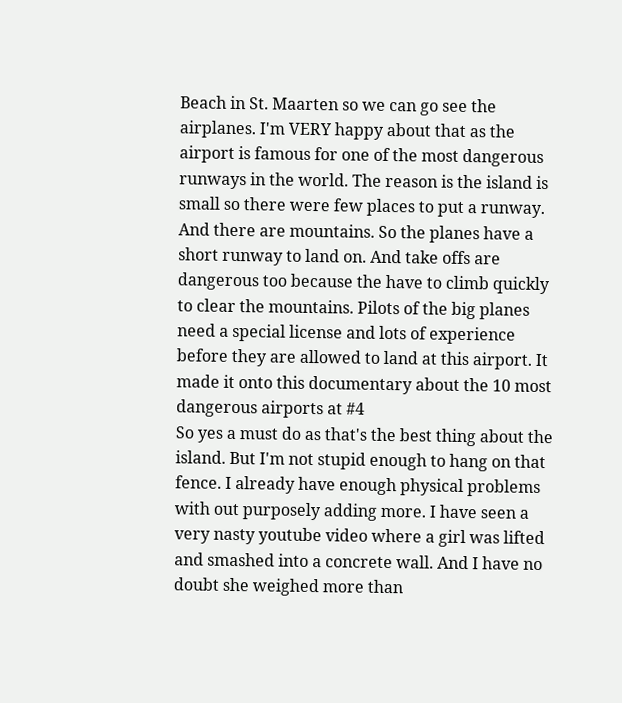Beach in St. Maarten so we can go see the airplanes. I'm VERY happy about that as the airport is famous for one of the most dangerous runways in the world. The reason is the island is small so there were few places to put a runway. And there are mountains. So the planes have a short runway to land on. And take offs are dangerous too because the have to climb quickly to clear the mountains. Pilots of the big planes need a special license and lots of experience before they are allowed to land at this airport. It made it onto this documentary about the 10 most dangerous airports at #4
So yes a must do as that's the best thing about the island. But I'm not stupid enough to hang on that fence. I already have enough physical problems with out purposely adding more. I have seen a very nasty youtube video where a girl was lifted and smashed into a concrete wall. And I have no doubt she weighed more than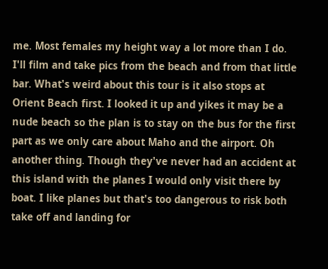me. Most females my height way a lot more than I do. I'll film and take pics from the beach and from that little bar. What's weird about this tour is it also stops at Orient Beach first. I looked it up and yikes it may be a nude beach so the plan is to stay on the bus for the first part as we only care about Maho and the airport. Oh another thing. Though they've never had an accident at this island with the planes I would only visit there by boat. I like planes but that's too dangerous to risk both take off and landing for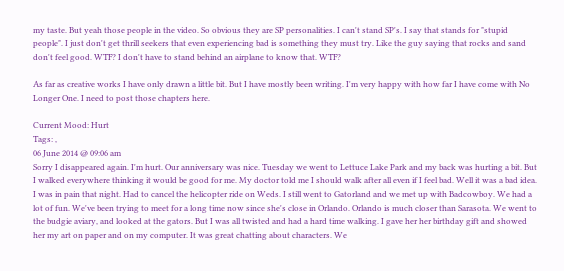my taste. But yeah those people in the video. So obvious they are SP personalities. I can't stand SP's. I say that stands for "stupid people". I just don't get thrill seekers that even experiencing bad is something they must try. Like the guy saying that rocks and sand don't feel good. WTF? I don't have to stand behind an airplane to know that. WTF?

As far as creative works I have only drawn a little bit. But I have mostly been writing. I'm very happy with how far I have come with No Longer One. I need to post those chapters here.

Current Mood: Hurt
Tags: ,
06 June 2014 @ 09:06 am
Sorry I disappeared again. I'm hurt. Our anniversary was nice. Tuesday we went to Lettuce Lake Park and my back was hurting a bit. But I walked everywhere thinking it would be good for me. My doctor told me I should walk after all even if I feel bad. Well it was a bad idea. I was in pain that night. Had to cancel the helicopter ride on Weds. I still went to Gatorland and we met up with Badcowboy. We had a lot of fun. We've been trying to meet for a long time now since she's close in Orlando. Orlando is much closer than Sarasota. We went to the budgie aviary, and looked at the gators. But I was all twisted and had a hard time walking. I gave her her birthday gift and showed her my art on paper and on my computer. It was great chatting about characters. We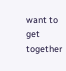want to get together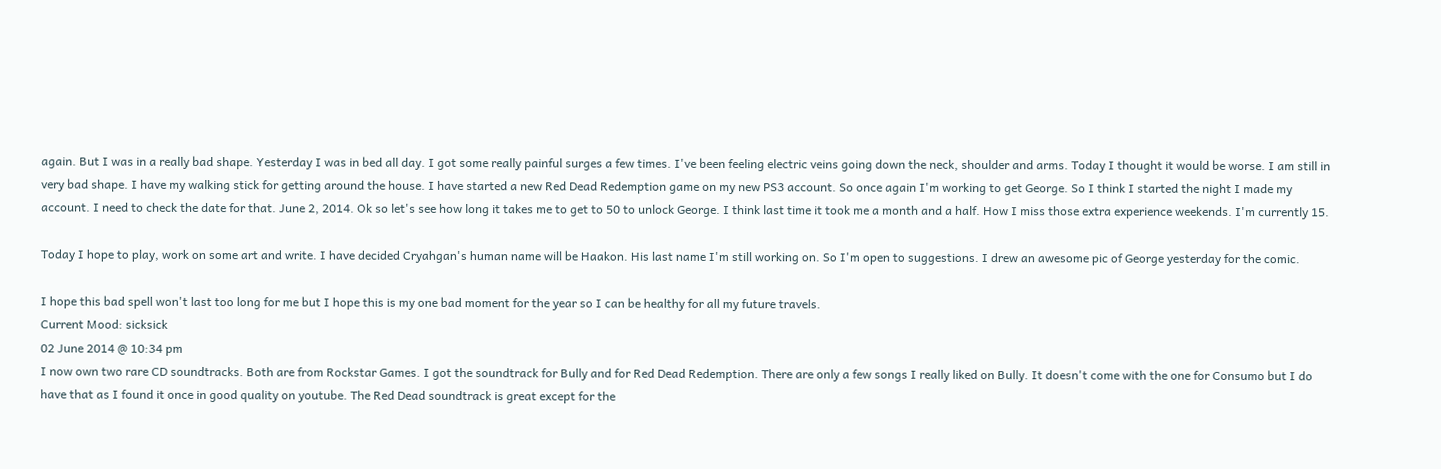again. But I was in a really bad shape. Yesterday I was in bed all day. I got some really painful surges a few times. I've been feeling electric veins going down the neck, shoulder and arms. Today I thought it would be worse. I am still in very bad shape. I have my walking stick for getting around the house. I have started a new Red Dead Redemption game on my new PS3 account. So once again I'm working to get George. So I think I started the night I made my account. I need to check the date for that. June 2, 2014. Ok so let's see how long it takes me to get to 50 to unlock George. I think last time it took me a month and a half. How I miss those extra experience weekends. I'm currently 15.

Today I hope to play, work on some art and write. I have decided Cryahgan's human name will be Haakon. His last name I'm still working on. So I'm open to suggestions. I drew an awesome pic of George yesterday for the comic.

I hope this bad spell won't last too long for me but I hope this is my one bad moment for the year so I can be healthy for all my future travels.
Current Mood: sicksick
02 June 2014 @ 10:34 pm
I now own two rare CD soundtracks. Both are from Rockstar Games. I got the soundtrack for Bully and for Red Dead Redemption. There are only a few songs I really liked on Bully. It doesn't come with the one for Consumo but I do have that as I found it once in good quality on youtube. The Red Dead soundtrack is great except for the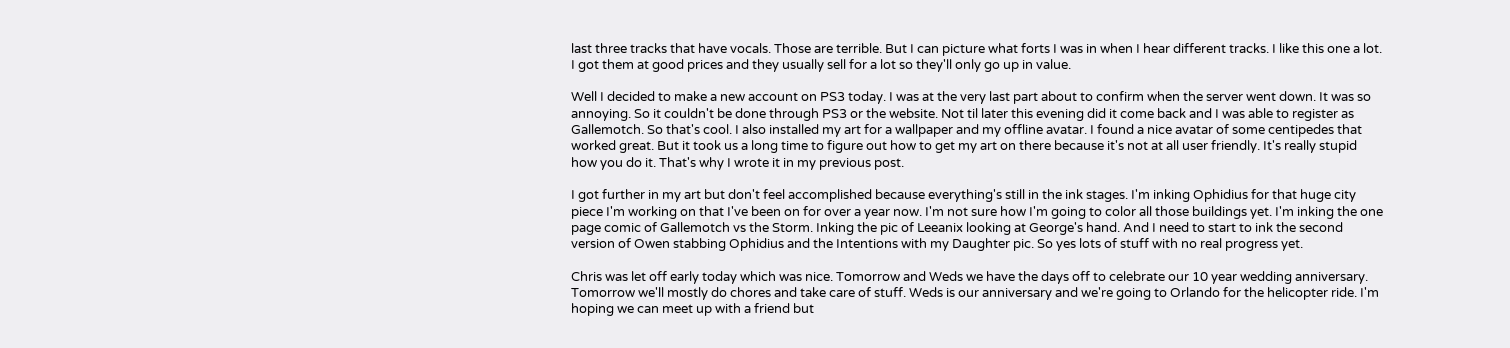last three tracks that have vocals. Those are terrible. But I can picture what forts I was in when I hear different tracks. I like this one a lot. I got them at good prices and they usually sell for a lot so they'll only go up in value.

Well I decided to make a new account on PS3 today. I was at the very last part about to confirm when the server went down. It was so annoying. So it couldn't be done through PS3 or the website. Not til later this evening did it come back and I was able to register as Gallemotch. So that's cool. I also installed my art for a wallpaper and my offline avatar. I found a nice avatar of some centipedes that worked great. But it took us a long time to figure out how to get my art on there because it's not at all user friendly. It's really stupid how you do it. That's why I wrote it in my previous post.

I got further in my art but don't feel accomplished because everything's still in the ink stages. I'm inking Ophidius for that huge city piece I'm working on that I've been on for over a year now. I'm not sure how I'm going to color all those buildings yet. I'm inking the one page comic of Gallemotch vs the Storm. Inking the pic of Leeanix looking at George's hand. And I need to start to ink the second version of Owen stabbing Ophidius and the Intentions with my Daughter pic. So yes lots of stuff with no real progress yet.

Chris was let off early today which was nice. Tomorrow and Weds we have the days off to celebrate our 10 year wedding anniversary. Tomorrow we'll mostly do chores and take care of stuff. Weds is our anniversary and we're going to Orlando for the helicopter ride. I'm hoping we can meet up with a friend but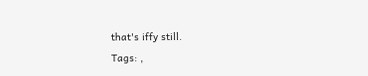that's iffy still.
Tags: ,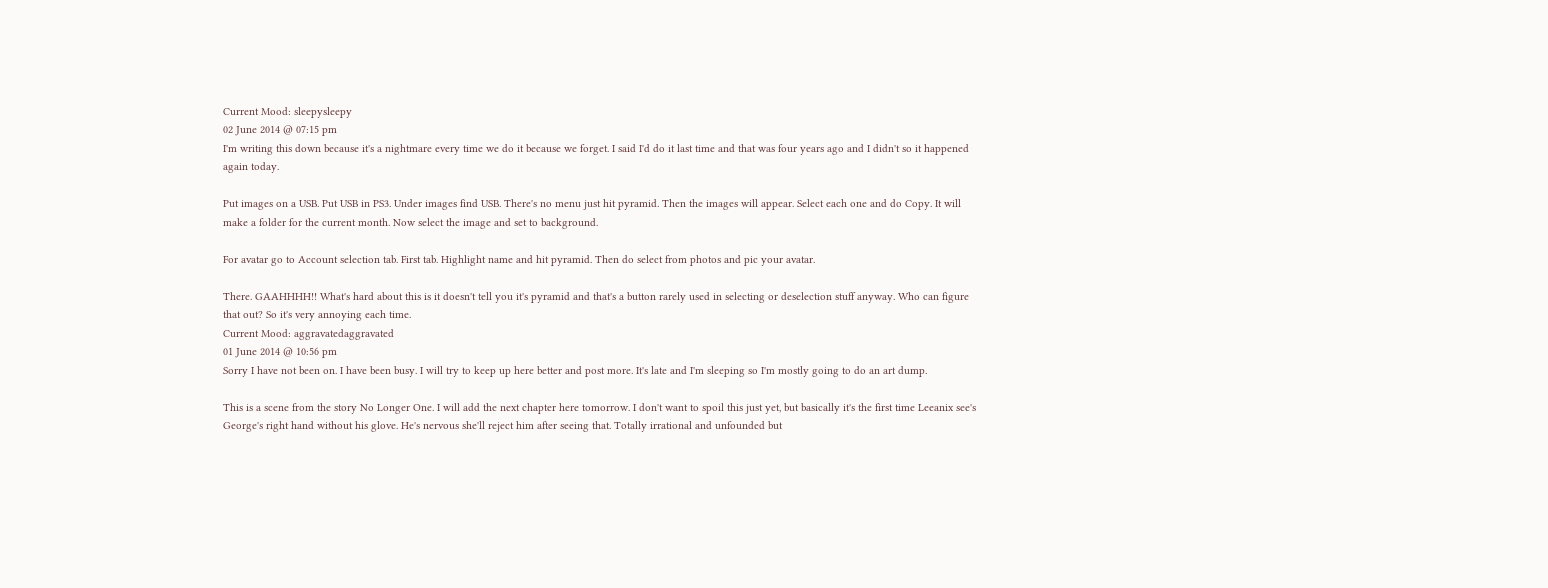Current Mood: sleepysleepy
02 June 2014 @ 07:15 pm
I'm writing this down because it's a nightmare every time we do it because we forget. I said I'd do it last time and that was four years ago and I didn't so it happened again today.

Put images on a USB. Put USB in PS3. Under images find USB. There's no menu just hit pyramid. Then the images will appear. Select each one and do Copy. It will make a folder for the current month. Now select the image and set to background.

For avatar go to Account selection tab. First tab. Highlight name and hit pyramid. Then do select from photos and pic your avatar.

There. GAAHHHH!! What's hard about this is it doesn't tell you it's pyramid and that's a button rarely used in selecting or deselection stuff anyway. Who can figure that out? So it's very annoying each time.
Current Mood: aggravatedaggravated
01 June 2014 @ 10:56 pm
Sorry I have not been on. I have been busy. I will try to keep up here better and post more. It's late and I'm sleeping so I'm mostly going to do an art dump.

This is a scene from the story No Longer One. I will add the next chapter here tomorrow. I don't want to spoil this just yet, but basically it's the first time Leeanix see's George's right hand without his glove. He's nervous she'll reject him after seeing that. Totally irrational and unfounded but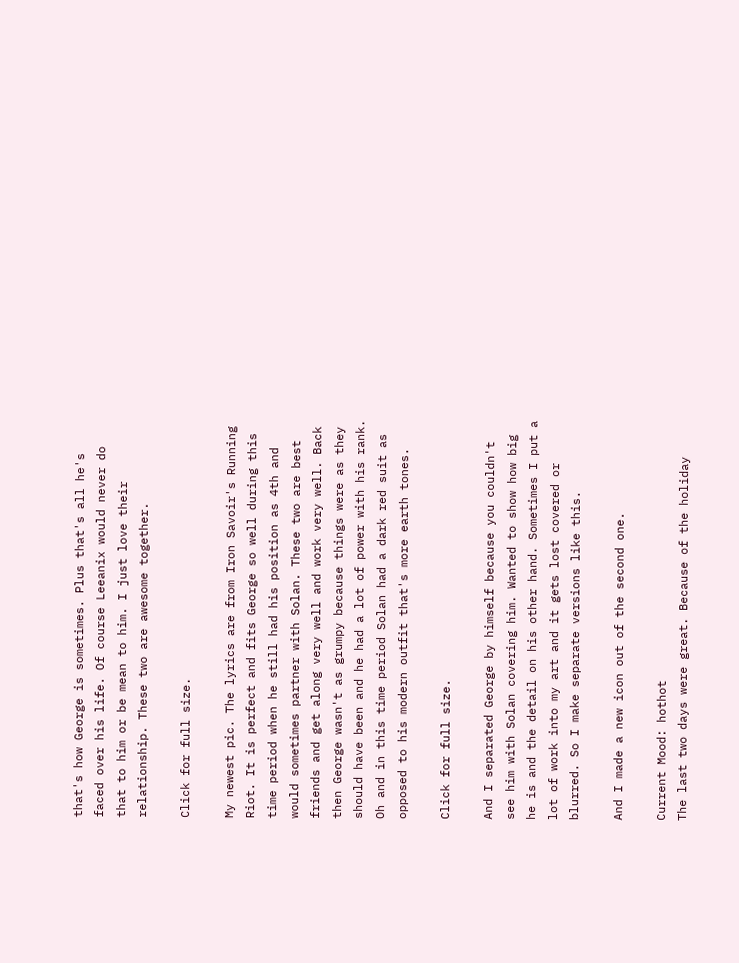that's how George is sometimes. Plus that's all he's faced over his life. Of course Leeanix would never do that to him or be mean to him. I just love their relationship. These two are awesome together.

Click for full size.

My newest pic. The lyrics are from Iron Savoir's Running Riot. It is perfect and fits George so well during this time period when he still had his position as 4th and would sometimes partner with Solan. These two are best friends and get along very well and work very well. Back then George wasn't as grumpy because things were as they should have been and he had a lot of power with his rank. Oh and in this time period Solan had a dark red suit as opposed to his modern outfit that's more earth tones.

Click for full size.

And I separated George by himself because you couldn't see him with Solan covering him. Wanted to show how big he is and the detail on his other hand. Sometimes I put a lot of work into my art and it gets lost covered or blurred. So I make separate versions like this.

And I made a new icon out of the second one.

Current Mood: hothot
The last two days were great. Because of the holiday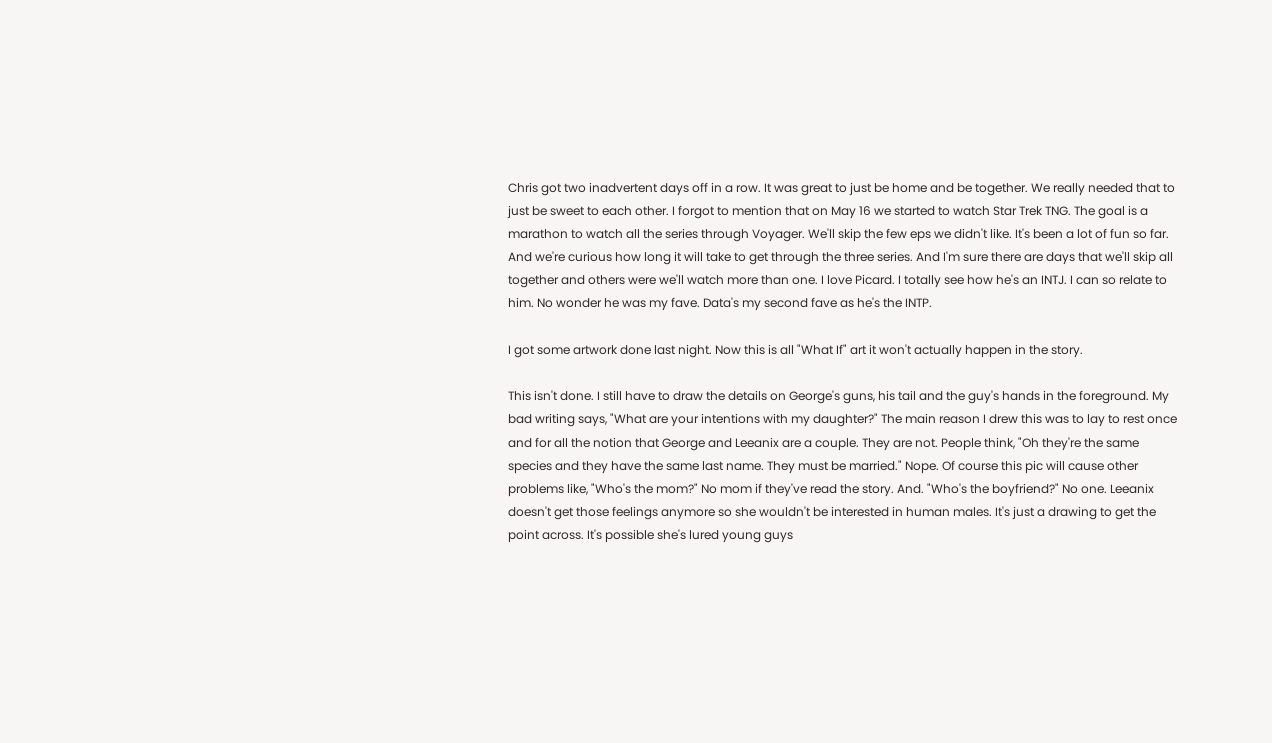Chris got two inadvertent days off in a row. It was great to just be home and be together. We really needed that to just be sweet to each other. I forgot to mention that on May 16 we started to watch Star Trek TNG. The goal is a marathon to watch all the series through Voyager. We'll skip the few eps we didn't like. It's been a lot of fun so far. And we're curious how long it will take to get through the three series. And I'm sure there are days that we'll skip all together and others were we'll watch more than one. I love Picard. I totally see how he's an INTJ. I can so relate to him. No wonder he was my fave. Data's my second fave as he's the INTP.

I got some artwork done last night. Now this is all "What If" art it won't actually happen in the story.

This isn't done. I still have to draw the details on George's guns, his tail and the guy's hands in the foreground. My bad writing says, "What are your intentions with my daughter?" The main reason I drew this was to lay to rest once and for all the notion that George and Leeanix are a couple. They are not. People think, "Oh they're the same species and they have the same last name. They must be married." Nope. Of course this pic will cause other problems like, "Who's the mom?" No mom if they've read the story. And. "Who's the boyfriend?" No one. Leeanix doesn't get those feelings anymore so she wouldn't be interested in human males. It's just a drawing to get the point across. It's possible she's lured young guys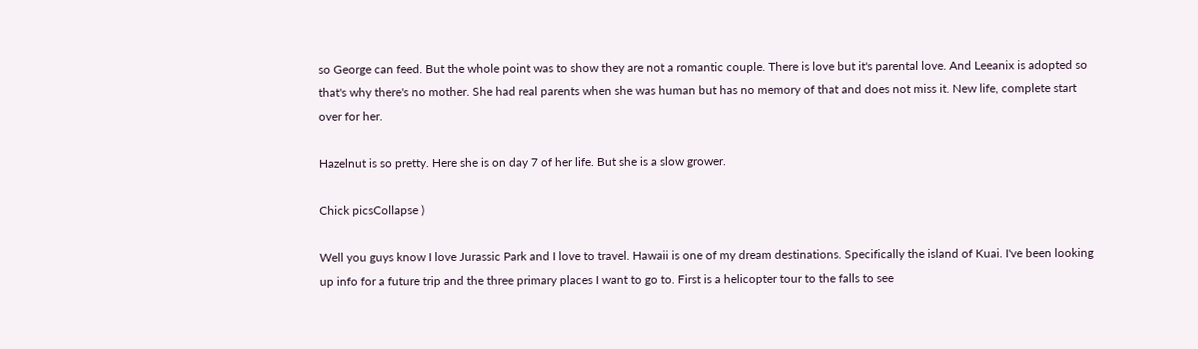so George can feed. But the whole point was to show they are not a romantic couple. There is love but it's parental love. And Leeanix is adopted so that's why there's no mother. She had real parents when she was human but has no memory of that and does not miss it. New life, complete start over for her.

Hazelnut is so pretty. Here she is on day 7 of her life. But she is a slow grower.

Chick picsCollapse )

Well you guys know I love Jurassic Park and I love to travel. Hawaii is one of my dream destinations. Specifically the island of Kuai. I've been looking up info for a future trip and the three primary places I want to go to. First is a helicopter tour to the falls to see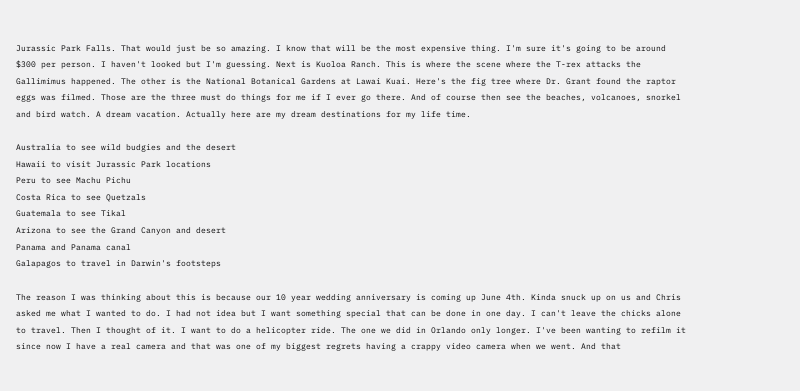Jurassic Park Falls. That would just be so amazing. I know that will be the most expensive thing. I'm sure it's going to be around $300 per person. I haven't looked but I'm guessing. Next is Kuoloa Ranch. This is where the scene where the T-rex attacks the Gallimimus happened. The other is the National Botanical Gardens at Lawai Kuai. Here's the fig tree where Dr. Grant found the raptor eggs was filmed. Those are the three must do things for me if I ever go there. And of course then see the beaches, volcanoes, snorkel and bird watch. A dream vacation. Actually here are my dream destinations for my life time.

Australia to see wild budgies and the desert
Hawaii to visit Jurassic Park locations
Peru to see Machu Pichu
Costa Rica to see Quetzals
Guatemala to see Tikal
Arizona to see the Grand Canyon and desert
Panama and Panama canal
Galapagos to travel in Darwin's footsteps

The reason I was thinking about this is because our 10 year wedding anniversary is coming up June 4th. Kinda snuck up on us and Chris asked me what I wanted to do. I had not idea but I want something special that can be done in one day. I can't leave the chicks alone to travel. Then I thought of it. I want to do a helicopter ride. The one we did in Orlando only longer. I've been wanting to refilm it since now I have a real camera and that was one of my biggest regrets having a crappy video camera when we went. And that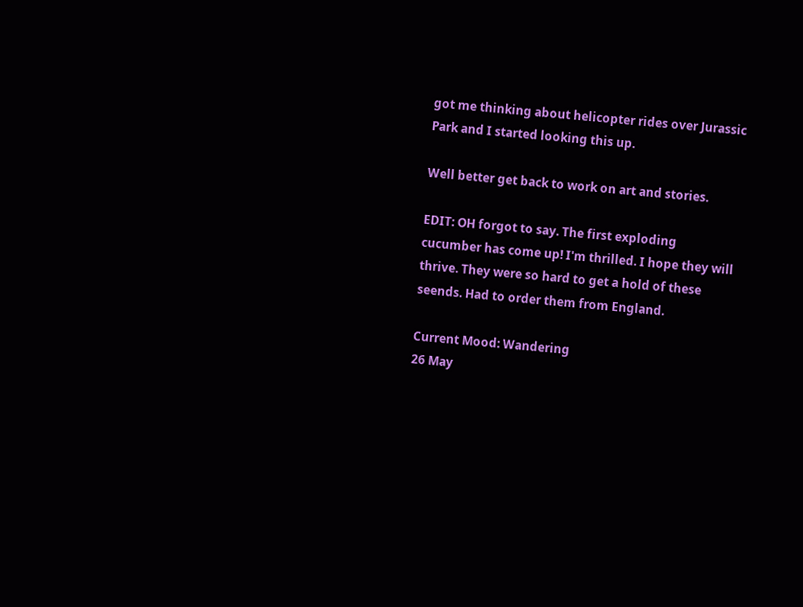got me thinking about helicopter rides over Jurassic Park and I started looking this up.

Well better get back to work on art and stories.

EDIT: OH forgot to say. The first exploding cucumber has come up! I'm thrilled. I hope they will thrive. They were so hard to get a hold of these seends. Had to order them from England.

Current Mood: Wandering
26 May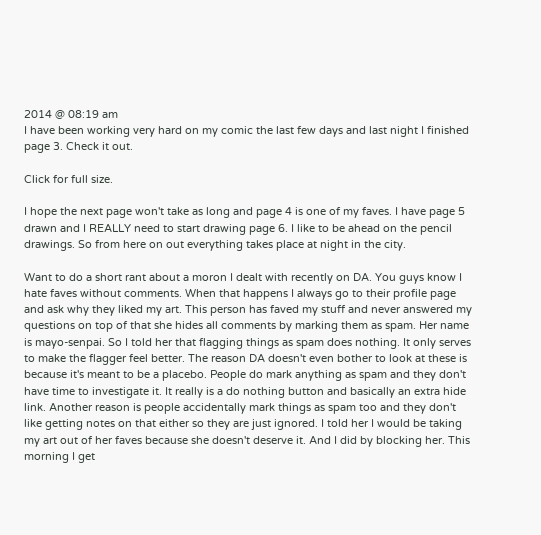2014 @ 08:19 am
I have been working very hard on my comic the last few days and last night I finished page 3. Check it out.

Click for full size.

I hope the next page won't take as long and page 4 is one of my faves. I have page 5 drawn and I REALLY need to start drawing page 6. I like to be ahead on the pencil drawings. So from here on out everything takes place at night in the city.

Want to do a short rant about a moron I dealt with recently on DA. You guys know I hate faves without comments. When that happens I always go to their profile page and ask why they liked my art. This person has faved my stuff and never answered my questions on top of that she hides all comments by marking them as spam. Her name is mayo-senpai. So I told her that flagging things as spam does nothing. It only serves to make the flagger feel better. The reason DA doesn't even bother to look at these is because it's meant to be a placebo. People do mark anything as spam and they don't have time to investigate it. It really is a do nothing button and basically an extra hide link. Another reason is people accidentally mark things as spam too and they don't like getting notes on that either so they are just ignored. I told her I would be taking my art out of her faves because she doesn't deserve it. And I did by blocking her. This morning I get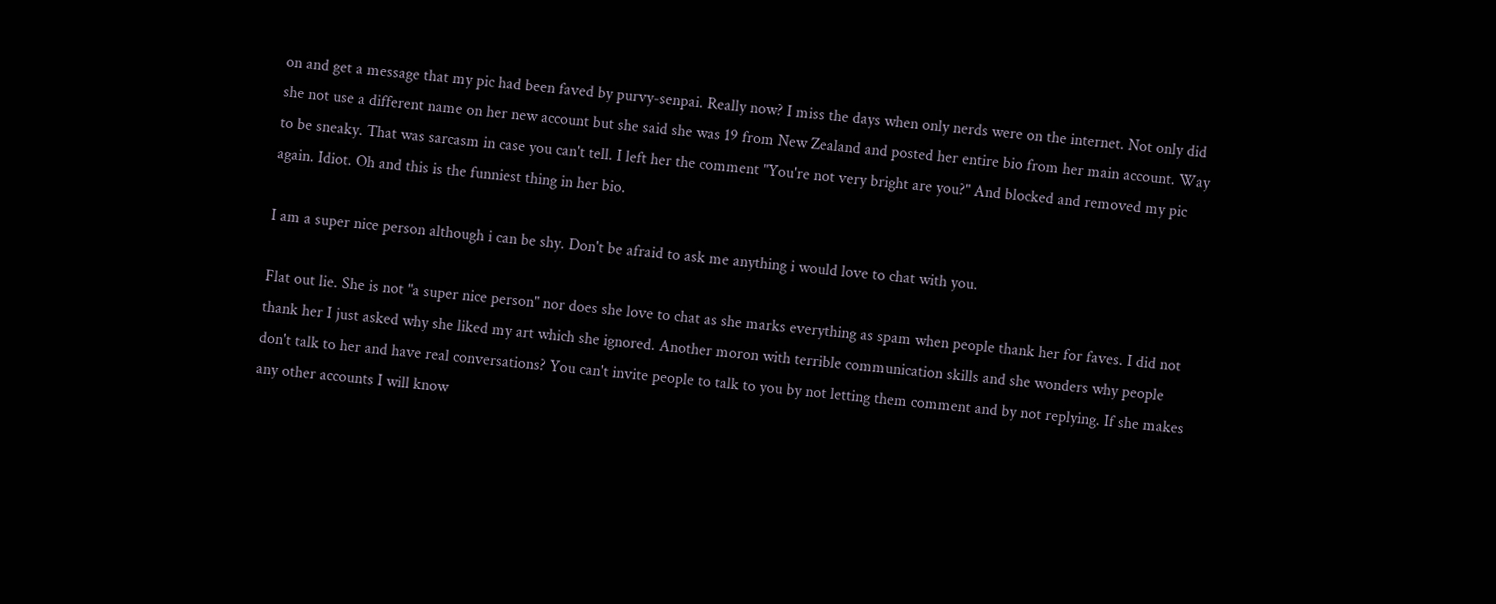on and get a message that my pic had been faved by purvy-senpai. Really now? I miss the days when only nerds were on the internet. Not only did she not use a different name on her new account but she said she was 19 from New Zealand and posted her entire bio from her main account. Way to be sneaky. That was sarcasm in case you can't tell. I left her the comment "You're not very bright are you?" And blocked and removed my pic again. Idiot. Oh and this is the funniest thing in her bio.

I am a super nice person although i can be shy. Don't be afraid to ask me anything i would love to chat with you.

Flat out lie. She is not "a super nice person" nor does she love to chat as she marks everything as spam when people thank her for faves. I did not thank her I just asked why she liked my art which she ignored. Another moron with terrible communication skills and she wonders why people don't talk to her and have real conversations? You can't invite people to talk to you by not letting them comment and by not replying. If she makes any other accounts I will know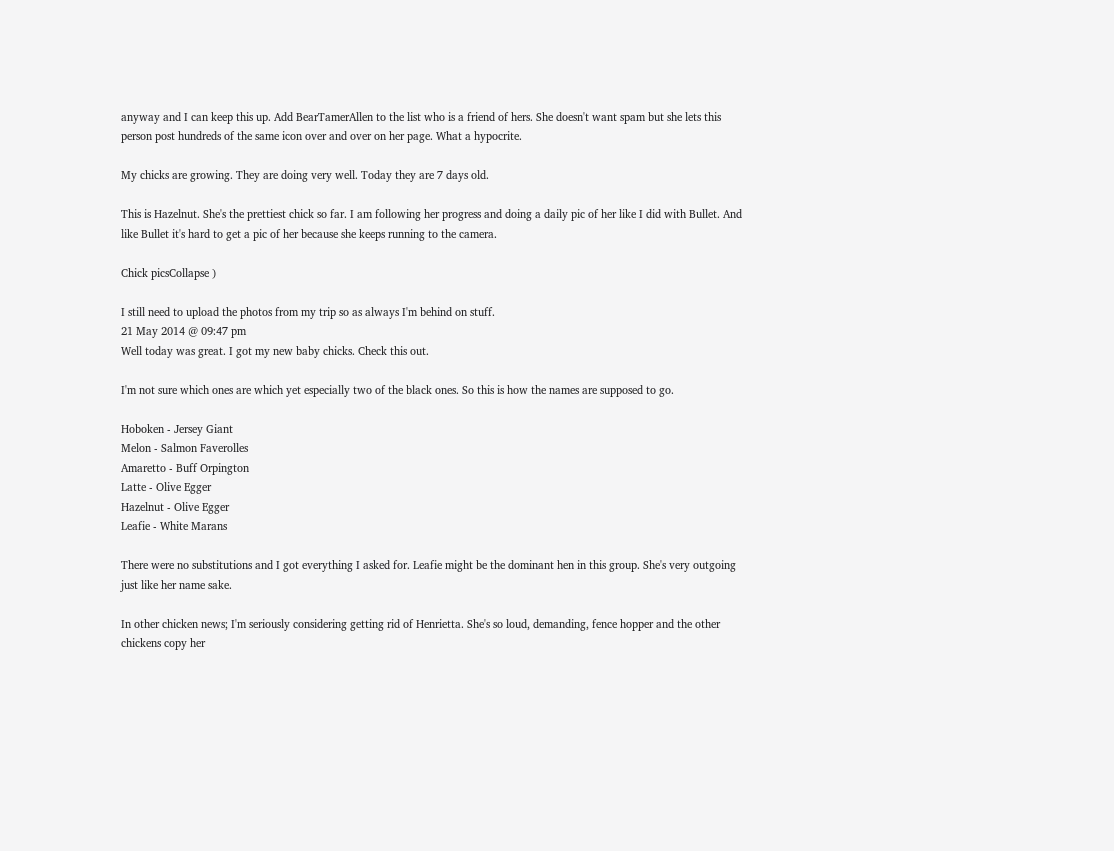anyway and I can keep this up. Add BearTamerAllen to the list who is a friend of hers. She doesn't want spam but she lets this person post hundreds of the same icon over and over on her page. What a hypocrite.

My chicks are growing. They are doing very well. Today they are 7 days old.

This is Hazelnut. She's the prettiest chick so far. I am following her progress and doing a daily pic of her like I did with Bullet. And like Bullet it's hard to get a pic of her because she keeps running to the camera.

Chick picsCollapse )

I still need to upload the photos from my trip so as always I'm behind on stuff.
21 May 2014 @ 09:47 pm
Well today was great. I got my new baby chicks. Check this out.

I'm not sure which ones are which yet especially two of the black ones. So this is how the names are supposed to go.

Hoboken - Jersey Giant
Melon - Salmon Faverolles
Amaretto - Buff Orpington
Latte - Olive Egger
Hazelnut - Olive Egger
Leafie - White Marans

There were no substitutions and I got everything I asked for. Leafie might be the dominant hen in this group. She's very outgoing just like her name sake.

In other chicken news; I'm seriously considering getting rid of Henrietta. She's so loud, demanding, fence hopper and the other chickens copy her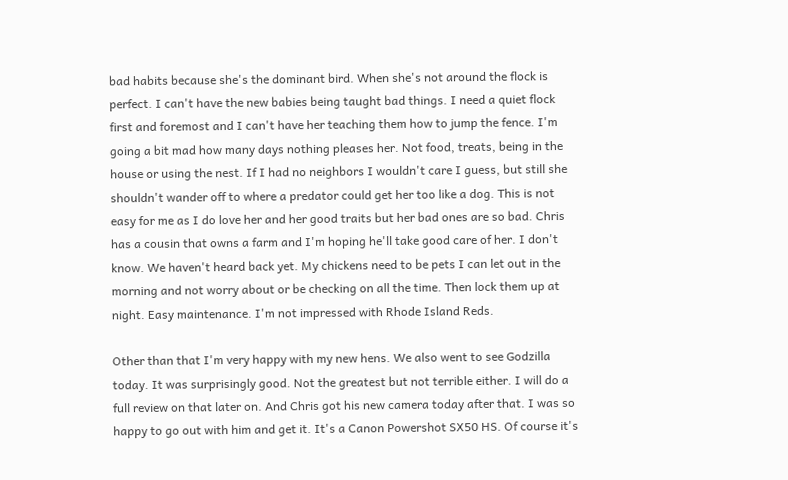bad habits because she's the dominant bird. When she's not around the flock is perfect. I can't have the new babies being taught bad things. I need a quiet flock first and foremost and I can't have her teaching them how to jump the fence. I'm going a bit mad how many days nothing pleases her. Not food, treats, being in the house or using the nest. If I had no neighbors I wouldn't care I guess, but still she shouldn't wander off to where a predator could get her too like a dog. This is not easy for me as I do love her and her good traits but her bad ones are so bad. Chris has a cousin that owns a farm and I'm hoping he'll take good care of her. I don't know. We haven't heard back yet. My chickens need to be pets I can let out in the morning and not worry about or be checking on all the time. Then lock them up at night. Easy maintenance. I'm not impressed with Rhode Island Reds.

Other than that I'm very happy with my new hens. We also went to see Godzilla today. It was surprisingly good. Not the greatest but not terrible either. I will do a full review on that later on. And Chris got his new camera today after that. I was so happy to go out with him and get it. It's a Canon Powershot SX50 HS. Of course it's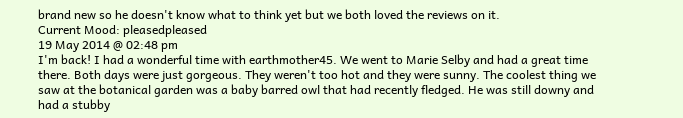brand new so he doesn't know what to think yet but we both loved the reviews on it.
Current Mood: pleasedpleased
19 May 2014 @ 02:48 pm
I'm back! I had a wonderful time with earthmother45. We went to Marie Selby and had a great time there. Both days were just gorgeous. They weren't too hot and they were sunny. The coolest thing we saw at the botanical garden was a baby barred owl that had recently fledged. He was still downy and had a stubby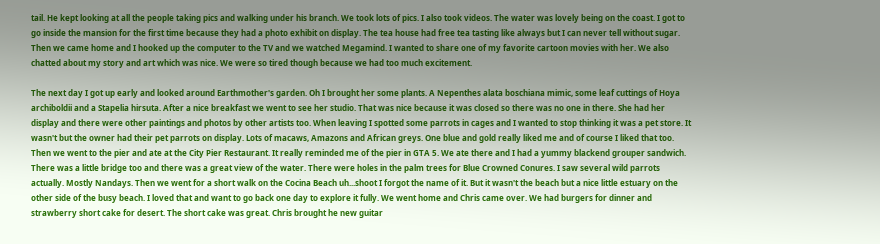tail. He kept looking at all the people taking pics and walking under his branch. We took lots of pics. I also took videos. The water was lovely being on the coast. I got to go inside the mansion for the first time because they had a photo exhibit on display. The tea house had free tea tasting like always but I can never tell without sugar. Then we came home and I hooked up the computer to the TV and we watched Megamind. I wanted to share one of my favorite cartoon movies with her. We also chatted about my story and art which was nice. We were so tired though because we had too much excitement.

The next day I got up early and looked around Earthmother's garden. Oh I brought her some plants. A Nepenthes alata boschiana mimic, some leaf cuttings of Hoya archiboldii and a Stapelia hirsuta. After a nice breakfast we went to see her studio. That was nice because it was closed so there was no one in there. She had her display and there were other paintings and photos by other artists too. When leaving I spotted some parrots in cages and I wanted to stop thinking it was a pet store. It wasn't but the owner had their pet parrots on display. Lots of macaws, Amazons and African greys. One blue and gold really liked me and of course I liked that too. Then we went to the pier and ate at the City Pier Restaurant. It really reminded me of the pier in GTA 5. We ate there and I had a yummy blackend grouper sandwich. There was a little bridge too and there was a great view of the water. There were holes in the palm trees for Blue Crowned Conures. I saw several wild parrots actually. Mostly Nandays. Then we went for a short walk on the Cocina Beach uh...shoot I forgot the name of it. But it wasn't the beach but a nice little estuary on the other side of the busy beach. I loved that and want to go back one day to explore it fully. We went home and Chris came over. We had burgers for dinner and strawberry short cake for desert. The short cake was great. Chris brought he new guitar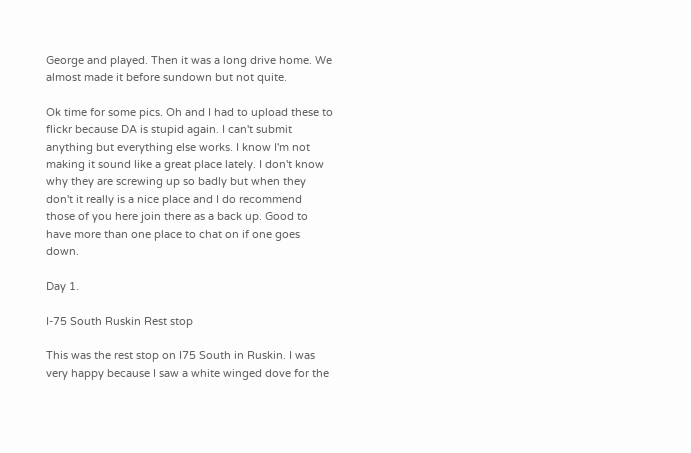George and played. Then it was a long drive home. We almost made it before sundown but not quite.

Ok time for some pics. Oh and I had to upload these to flickr because DA is stupid again. I can't submit anything but everything else works. I know I'm not making it sound like a great place lately. I don't know why they are screwing up so badly but when they don't it really is a nice place and I do recommend those of you here join there as a back up. Good to have more than one place to chat on if one goes down.

Day 1.

I-75 South Ruskin Rest stop

This was the rest stop on I75 South in Ruskin. I was very happy because I saw a white winged dove for the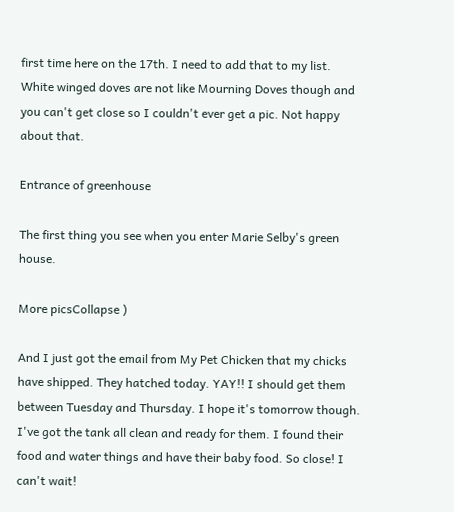first time here on the 17th. I need to add that to my list. White winged doves are not like Mourning Doves though and you can't get close so I couldn't ever get a pic. Not happy about that.

Entrance of greenhouse

The first thing you see when you enter Marie Selby's green house.

More picsCollapse )

And I just got the email from My Pet Chicken that my chicks have shipped. They hatched today. YAY!! I should get them between Tuesday and Thursday. I hope it's tomorrow though. I've got the tank all clean and ready for them. I found their food and water things and have their baby food. So close! I can't wait!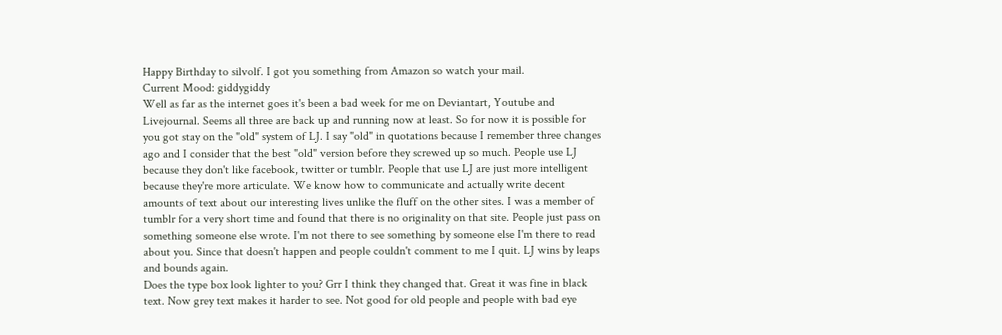Happy Birthday to silvolf. I got you something from Amazon so watch your mail.
Current Mood: giddygiddy
Well as far as the internet goes it's been a bad week for me on Deviantart, Youtube and Livejournal. Seems all three are back up and running now at least. So for now it is possible for you got stay on the "old" system of LJ. I say "old" in quotations because I remember three changes ago and I consider that the best "old" version before they screwed up so much. People use LJ because they don't like facebook, twitter or tumblr. People that use LJ are just more intelligent because they're more articulate. We know how to communicate and actually write decent amounts of text about our interesting lives unlike the fluff on the other sites. I was a member of tumblr for a very short time and found that there is no originality on that site. People just pass on something someone else wrote. I'm not there to see something by someone else I'm there to read about you. Since that doesn't happen and people couldn't comment to me I quit. LJ wins by leaps and bounds again.
Does the type box look lighter to you? Grr I think they changed that. Great it was fine in black text. Now grey text makes it harder to see. Not good for old people and people with bad eye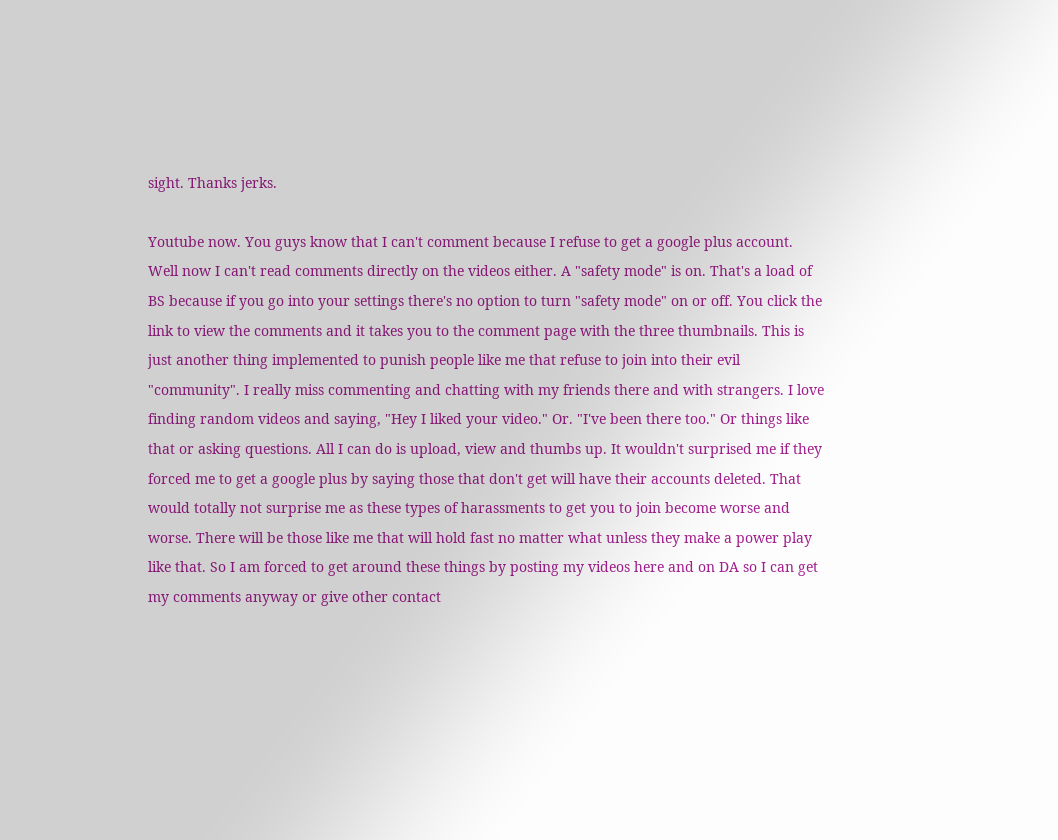sight. Thanks jerks.

Youtube now. You guys know that I can't comment because I refuse to get a google plus account. Well now I can't read comments directly on the videos either. A "safety mode" is on. That's a load of BS because if you go into your settings there's no option to turn "safety mode" on or off. You click the link to view the comments and it takes you to the comment page with the three thumbnails. This is just another thing implemented to punish people like me that refuse to join into their evil "community". I really miss commenting and chatting with my friends there and with strangers. I love finding random videos and saying, "Hey I liked your video." Or. "I've been there too." Or things like that or asking questions. All I can do is upload, view and thumbs up. It wouldn't surprised me if they forced me to get a google plus by saying those that don't get will have their accounts deleted. That would totally not surprise me as these types of harassments to get you to join become worse and worse. There will be those like me that will hold fast no matter what unless they make a power play like that. So I am forced to get around these things by posting my videos here and on DA so I can get my comments anyway or give other contact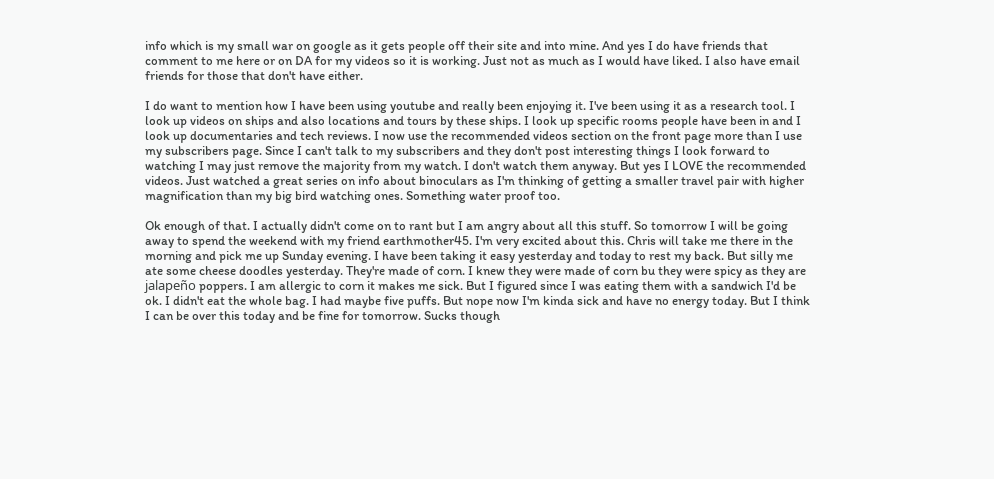info which is my small war on google as it gets people off their site and into mine. And yes I do have friends that comment to me here or on DA for my videos so it is working. Just not as much as I would have liked. I also have email friends for those that don't have either.

I do want to mention how I have been using youtube and really been enjoying it. I've been using it as a research tool. I look up videos on ships and also locations and tours by these ships. I look up specific rooms people have been in and I look up documentaries and tech reviews. I now use the recommended videos section on the front page more than I use my subscribers page. Since I can't talk to my subscribers and they don't post interesting things I look forward to watching I may just remove the majority from my watch. I don't watch them anyway. But yes I LOVE the recommended videos. Just watched a great series on info about binoculars as I'm thinking of getting a smaller travel pair with higher magnification than my big bird watching ones. Something water proof too.

Ok enough of that. I actually didn't come on to rant but I am angry about all this stuff. So tomorrow I will be going away to spend the weekend with my friend earthmother45. I'm very excited about this. Chris will take me there in the morning and pick me up Sunday evening. I have been taking it easy yesterday and today to rest my back. But silly me ate some cheese doodles yesterday. They're made of corn. I knew they were made of corn bu they were spicy as they are jalapeño poppers. I am allergic to corn it makes me sick. But I figured since I was eating them with a sandwich I'd be ok. I didn't eat the whole bag. I had maybe five puffs. But nope now I'm kinda sick and have no energy today. But I think I can be over this today and be fine for tomorrow. Sucks though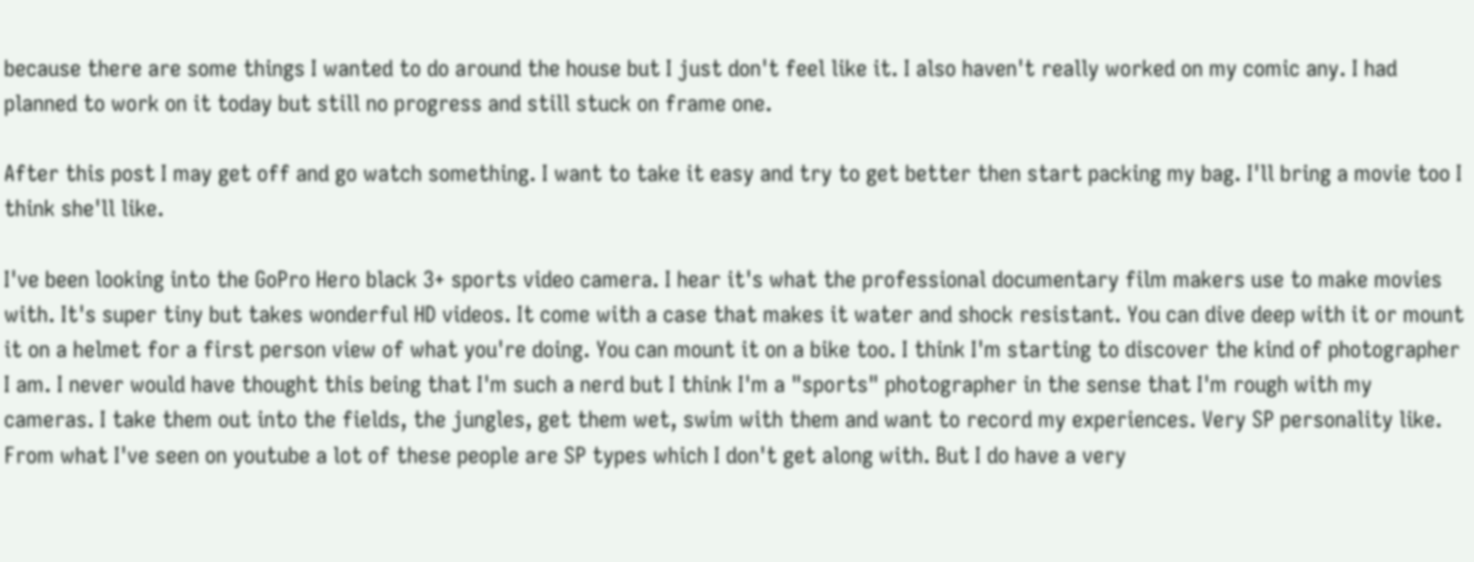because there are some things I wanted to do around the house but I just don't feel like it. I also haven't really worked on my comic any. I had planned to work on it today but still no progress and still stuck on frame one.

After this post I may get off and go watch something. I want to take it easy and try to get better then start packing my bag. I'll bring a movie too I think she'll like.

I've been looking into the GoPro Hero black 3+ sports video camera. I hear it's what the professional documentary film makers use to make movies with. It's super tiny but takes wonderful HD videos. It come with a case that makes it water and shock resistant. You can dive deep with it or mount it on a helmet for a first person view of what you're doing. You can mount it on a bike too. I think I'm starting to discover the kind of photographer I am. I never would have thought this being that I'm such a nerd but I think I'm a "sports" photographer in the sense that I'm rough with my cameras. I take them out into the fields, the jungles, get them wet, swim with them and want to record my experiences. Very SP personality like. From what I've seen on youtube a lot of these people are SP types which I don't get along with. But I do have a very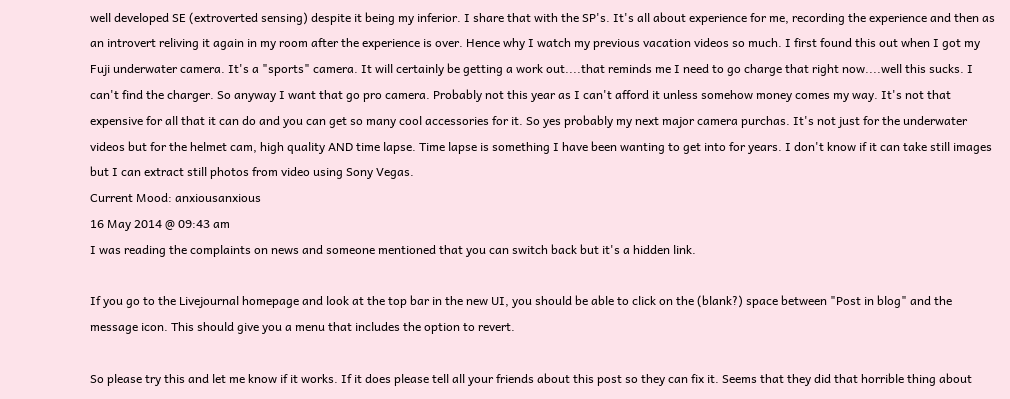well developed SE (extroverted sensing) despite it being my inferior. I share that with the SP's. It's all about experience for me, recording the experience and then as an introvert reliving it again in my room after the experience is over. Hence why I watch my previous vacation videos so much. I first found this out when I got my Fuji underwater camera. It's a "sports" camera. It will certainly be getting a work out....that reminds me I need to go charge that right now....well this sucks. I can't find the charger. So anyway I want that go pro camera. Probably not this year as I can't afford it unless somehow money comes my way. It's not that expensive for all that it can do and you can get so many cool accessories for it. So yes probably my next major camera purchas. It's not just for the underwater videos but for the helmet cam, high quality AND time lapse. Time lapse is something I have been wanting to get into for years. I don't know if it can take still images but I can extract still photos from video using Sony Vegas.
Current Mood: anxiousanxious
16 May 2014 @ 09:43 am
I was reading the complaints on news and someone mentioned that you can switch back but it's a hidden link.

If you go to the Livejournal homepage and look at the top bar in the new UI, you should be able to click on the (blank?) space between "Post in blog" and the message icon. This should give you a menu that includes the option to revert.

So please try this and let me know if it works. If it does please tell all your friends about this post so they can fix it. Seems that they did that horrible thing about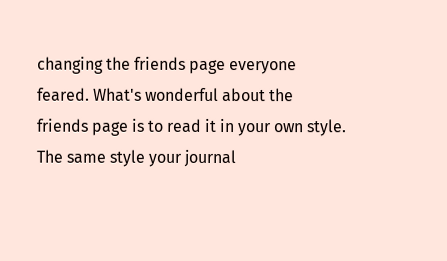changing the friends page everyone feared. What's wonderful about the friends page is to read it in your own style. The same style your journal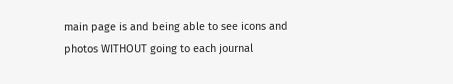main page is and being able to see icons and photos WITHOUT going to each journal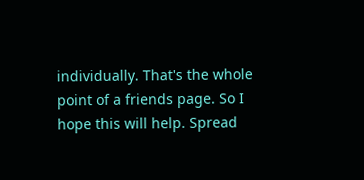individually. That's the whole point of a friends page. So I hope this will help. Spread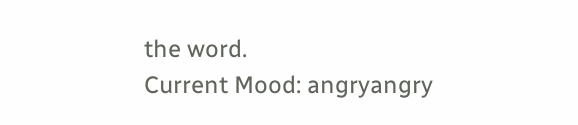the word.
Current Mood: angryangry